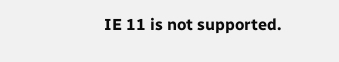IE 11 is not supported.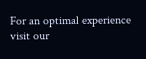For an optimal experience visit our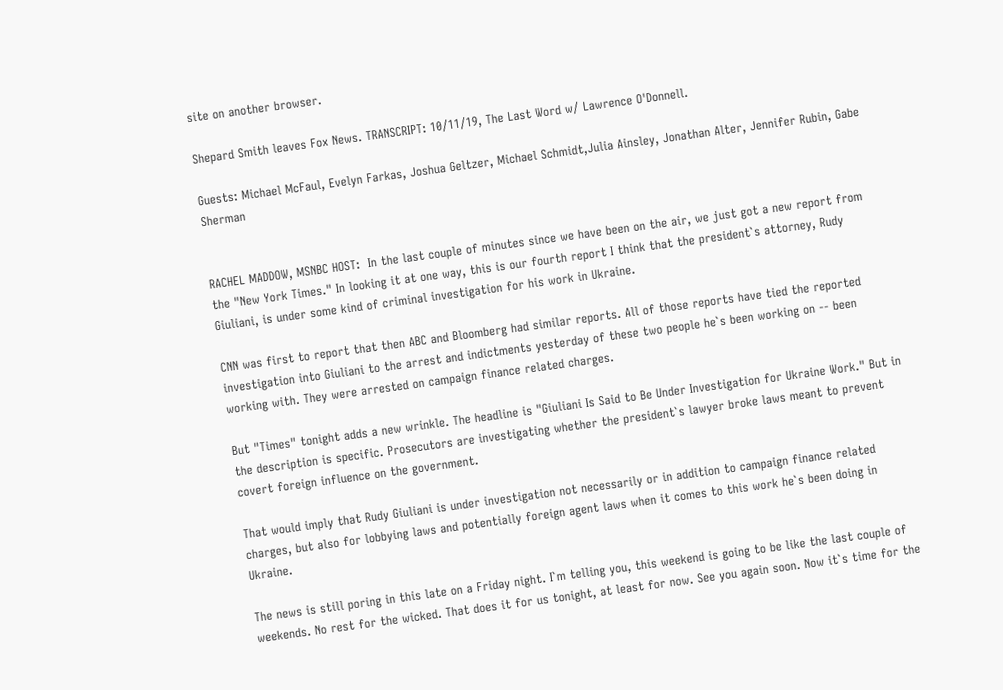site on another browser.

Shepard Smith leaves Fox News. TRANSCRIPT: 10/11/19, The Last Word w/ Lawrence O'Donnell.

Guests: Michael McFaul, Evelyn Farkas, Joshua Geltzer, Michael Schmidt,Julia Ainsley, Jonathan Alter, Jennifer Rubin, Gabe Sherman


RACHEL MADDOW, MSNBC HOST:  In the last couple of minutes since we have been on the air, we just got a new report from the "New York Times." In looking it at one way, this is our fourth report I think that the president`s attorney, Rudy Giuliani, is under some kind of criminal investigation for his work in Ukraine.

CNN was first to report that then ABC and Bloomberg had similar reports. All of those reports have tied the reported investigation into Giuliani to the arrest and indictments yesterday of these two people he`s been working on -- been working with. They were arrested on campaign finance related charges.

But "Times" tonight adds a new wrinkle. The headline is "Giuliani Is Said to Be Under Investigation for Ukraine Work." But in the description is specific. Prosecutors are investigating whether the president`s lawyer broke laws meant to prevent covert foreign influence on the government.

That would imply that Rudy Giuliani is under investigation not necessarily or in addition to campaign finance related charges, but also for lobbying laws and potentially foreign agent laws when it comes to this work he`s been doing in Ukraine.

The news is still poring in this late on a Friday night. I`m telling you, this weekend is going to be like the last couple of weekends. No rest for the wicked. That does it for us tonight, at least for now. See you again soon. Now it`s time for the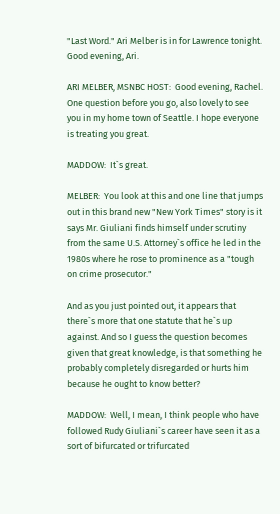"Last Word." Ari Melber is in for Lawrence tonight. Good evening, Ari.

ARI MELBER, MSNBC HOST:  Good evening, Rachel. One question before you go, also lovely to see you in my home town of Seattle. I hope everyone is treating you great.

MADDOW:  It`s great.

MELBER:  You look at this and one line that jumps out in this brand new "New York Times" story is it says Mr. Giuliani finds himself under scrutiny from the same U.S. Attorney`s office he led in the 1980s where he rose to prominence as a "tough on crime prosecutor."

And as you just pointed out, it appears that there`s more that one statute that he`s up against. And so I guess the question becomes given that great knowledge, is that something he probably completely disregarded or hurts him because he ought to know better?

MADDOW:  Well, I mean, I think people who have followed Rudy Giuliani`s career have seen it as a sort of bifurcated or trifurcated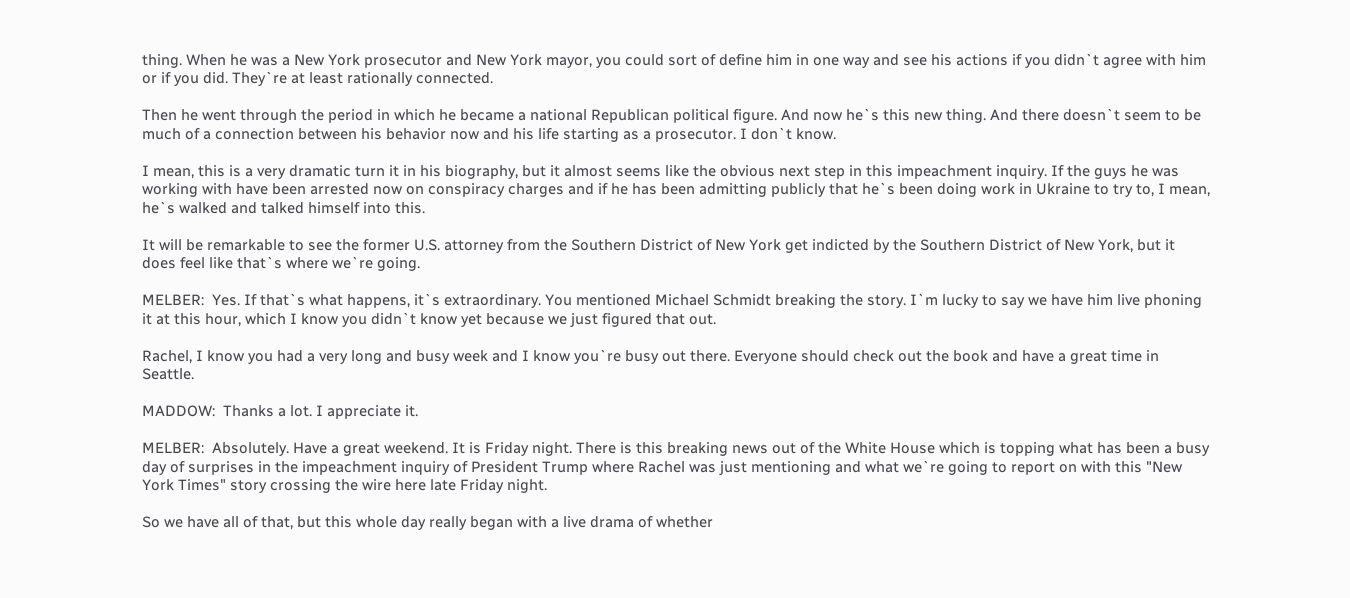thing. When he was a New York prosecutor and New York mayor, you could sort of define him in one way and see his actions if you didn`t agree with him or if you did. They`re at least rationally connected.

Then he went through the period in which he became a national Republican political figure. And now he`s this new thing. And there doesn`t seem to be much of a connection between his behavior now and his life starting as a prosecutor. I don`t know.

I mean, this is a very dramatic turn it in his biography, but it almost seems like the obvious next step in this impeachment inquiry. If the guys he was working with have been arrested now on conspiracy charges and if he has been admitting publicly that he`s been doing work in Ukraine to try to, I mean, he`s walked and talked himself into this.

It will be remarkable to see the former U.S. attorney from the Southern District of New York get indicted by the Southern District of New York, but it does feel like that`s where we`re going.

MELBER:  Yes. If that`s what happens, it`s extraordinary. You mentioned Michael Schmidt breaking the story. I`m lucky to say we have him live phoning it at this hour, which I know you didn`t know yet because we just figured that out.

Rachel, I know you had a very long and busy week and I know you`re busy out there. Everyone should check out the book and have a great time in Seattle.

MADDOW:  Thanks a lot. I appreciate it.

MELBER:  Absolutely. Have a great weekend. It is Friday night. There is this breaking news out of the White House which is topping what has been a busy day of surprises in the impeachment inquiry of President Trump where Rachel was just mentioning and what we`re going to report on with this "New York Times" story crossing the wire here late Friday night.

So we have all of that, but this whole day really began with a live drama of whether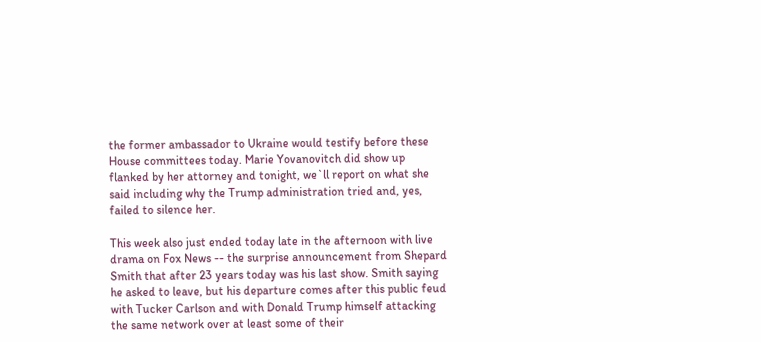the former ambassador to Ukraine would testify before these House committees today. Marie Yovanovitch did show up flanked by her attorney and tonight, we`ll report on what she said including why the Trump administration tried and, yes, failed to silence her.

This week also just ended today late in the afternoon with live drama on Fox News -- the surprise announcement from Shepard Smith that after 23 years today was his last show. Smith saying he asked to leave, but his departure comes after this public feud with Tucker Carlson and with Donald Trump himself attacking the same network over at least some of their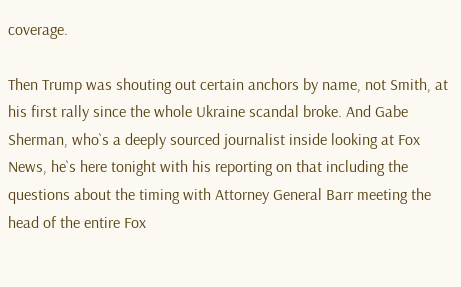coverage.

Then Trump was shouting out certain anchors by name, not Smith, at his first rally since the whole Ukraine scandal broke. And Gabe Sherman, who`s a deeply sourced journalist inside looking at Fox News, he`s here tonight with his reporting on that including the questions about the timing with Attorney General Barr meeting the head of the entire Fox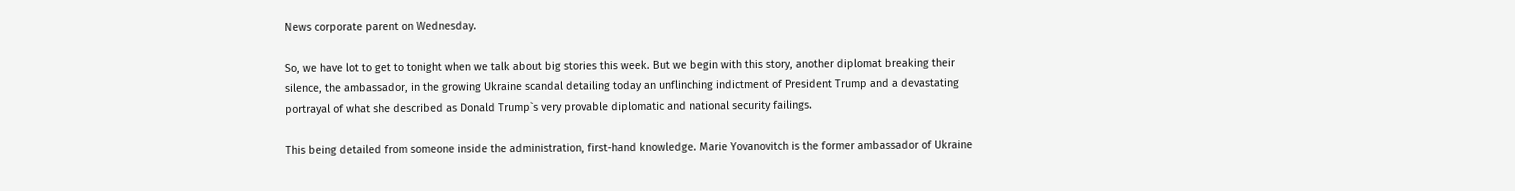News corporate parent on Wednesday.

So, we have lot to get to tonight when we talk about big stories this week. But we begin with this story, another diplomat breaking their silence, the ambassador, in the growing Ukraine scandal detailing today an unflinching indictment of President Trump and a devastating portrayal of what she described as Donald Trump`s very provable diplomatic and national security failings.

This being detailed from someone inside the administration, first-hand knowledge. Marie Yovanovitch is the former ambassador of Ukraine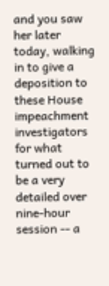and you saw her later today, walking in to give a deposition to these House impeachment investigators for what turned out to be a very detailed over nine-hour session -- a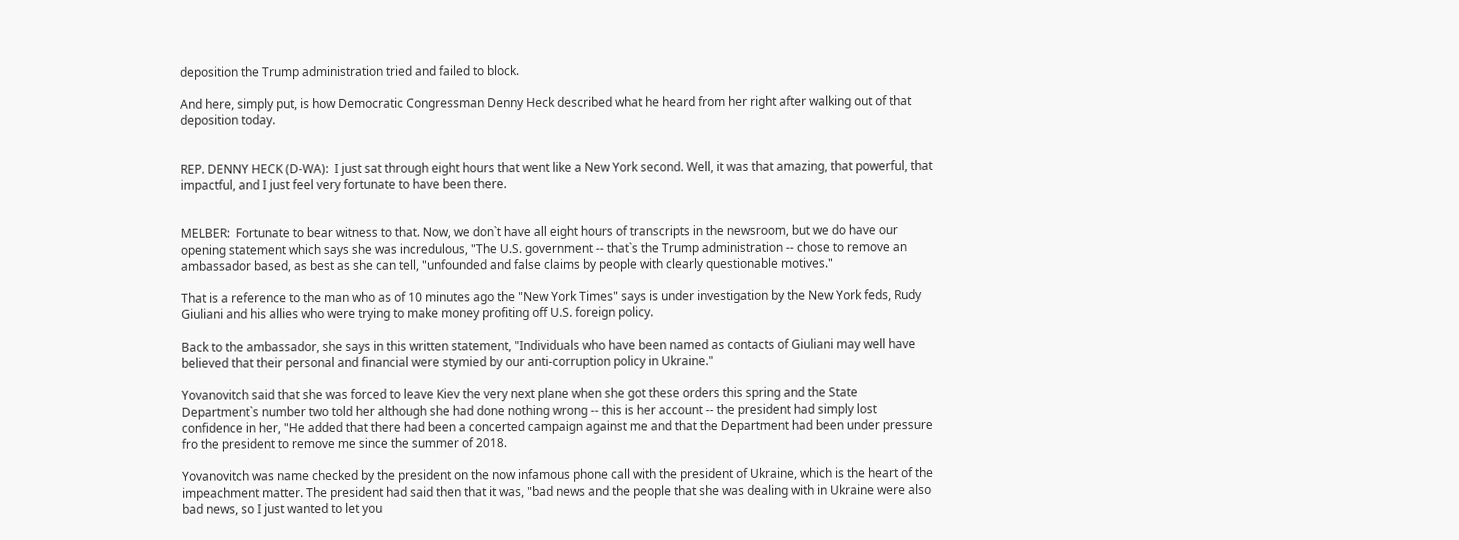deposition the Trump administration tried and failed to block.

And here, simply put, is how Democratic Congressman Denny Heck described what he heard from her right after walking out of that deposition today.


REP. DENNY HECK (D-WA):  I just sat through eight hours that went like a New York second. Well, it was that amazing, that powerful, that impactful, and I just feel very fortunate to have been there.


MELBER:  Fortunate to bear witness to that. Now, we don`t have all eight hours of transcripts in the newsroom, but we do have our opening statement which says she was incredulous, "The U.S. government -- that`s the Trump administration -- chose to remove an ambassador based, as best as she can tell, "unfounded and false claims by people with clearly questionable motives."

That is a reference to the man who as of 10 minutes ago the "New York Times" says is under investigation by the New York feds, Rudy Giuliani and his allies who were trying to make money profiting off U.S. foreign policy.

Back to the ambassador, she says in this written statement, "Individuals who have been named as contacts of Giuliani may well have believed that their personal and financial were stymied by our anti-corruption policy in Ukraine."

Yovanovitch said that she was forced to leave Kiev the very next plane when she got these orders this spring and the State Department`s number two told her although she had done nothing wrong -- this is her account -- the president had simply lost confidence in her, "He added that there had been a concerted campaign against me and that the Department had been under pressure fro the president to remove me since the summer of 2018.

Yovanovitch was name checked by the president on the now infamous phone call with the president of Ukraine, which is the heart of the impeachment matter. The president had said then that it was, "bad news and the people that she was dealing with in Ukraine were also bad news, so I just wanted to let you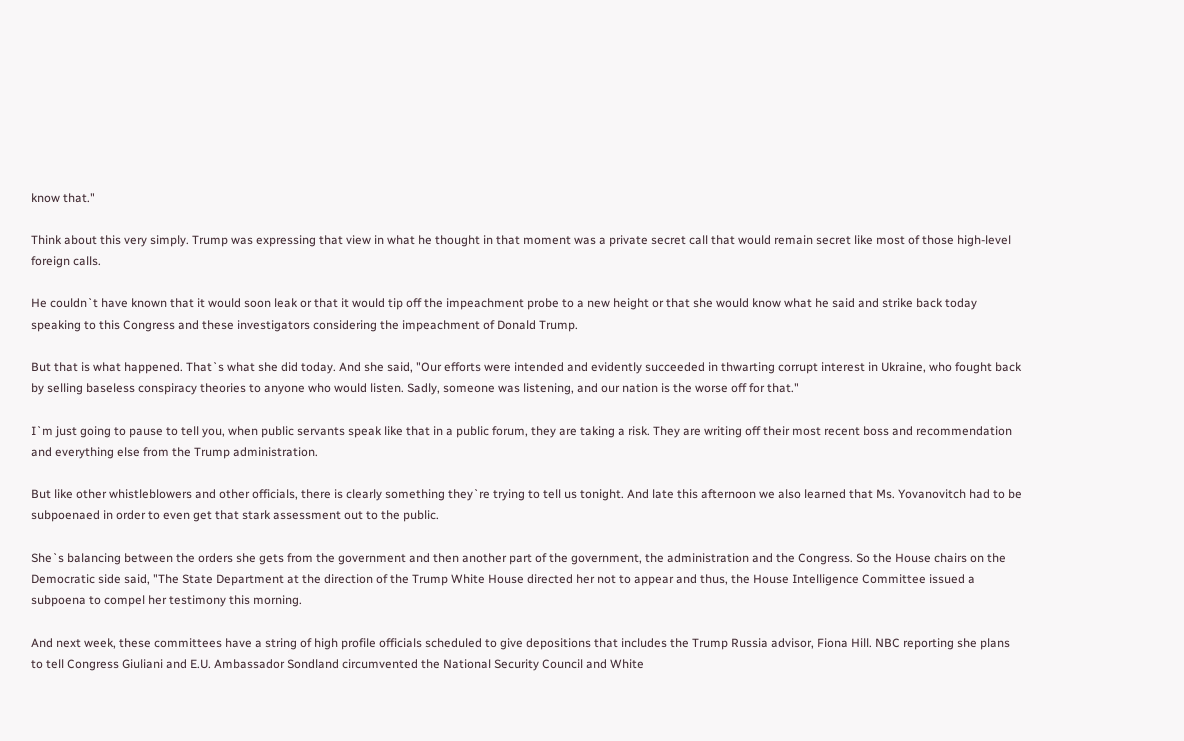know that."

Think about this very simply. Trump was expressing that view in what he thought in that moment was a private secret call that would remain secret like most of those high-level foreign calls.

He couldn`t have known that it would soon leak or that it would tip off the impeachment probe to a new height or that she would know what he said and strike back today speaking to this Congress and these investigators considering the impeachment of Donald Trump.

But that is what happened. That`s what she did today. And she said, "Our efforts were intended and evidently succeeded in thwarting corrupt interest in Ukraine, who fought back by selling baseless conspiracy theories to anyone who would listen. Sadly, someone was listening, and our nation is the worse off for that."

I`m just going to pause to tell you, when public servants speak like that in a public forum, they are taking a risk. They are writing off their most recent boss and recommendation and everything else from the Trump administration.

But like other whistleblowers and other officials, there is clearly something they`re trying to tell us tonight. And late this afternoon we also learned that Ms. Yovanovitch had to be subpoenaed in order to even get that stark assessment out to the public.

She`s balancing between the orders she gets from the government and then another part of the government, the administration and the Congress. So the House chairs on the Democratic side said, "The State Department at the direction of the Trump White House directed her not to appear and thus, the House Intelligence Committee issued a subpoena to compel her testimony this morning.

And next week, these committees have a string of high profile officials scheduled to give depositions that includes the Trump Russia advisor, Fiona Hill. NBC reporting she plans to tell Congress Giuliani and E.U. Ambassador Sondland circumvented the National Security Council and White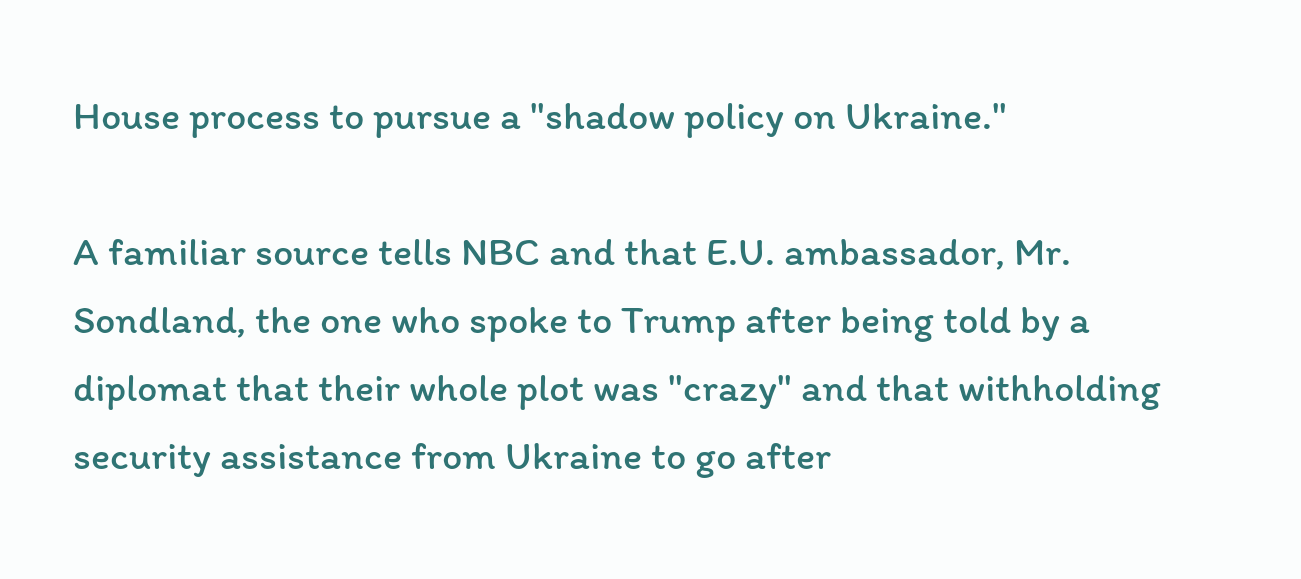House process to pursue a "shadow policy on Ukraine."

A familiar source tells NBC and that E.U. ambassador, Mr. Sondland, the one who spoke to Trump after being told by a diplomat that their whole plot was "crazy" and that withholding security assistance from Ukraine to go after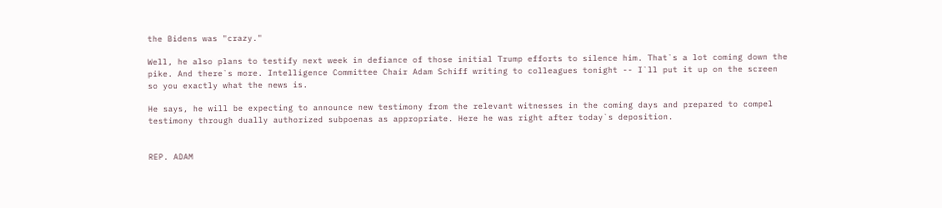the Bidens was "crazy."

Well, he also plans to testify next week in defiance of those initial Trump efforts to silence him. That`s a lot coming down the pike. And there`s more. Intelligence Committee Chair Adam Schiff writing to colleagues tonight -- I`ll put it up on the screen so you exactly what the news is.

He says, he will be expecting to announce new testimony from the relevant witnesses in the coming days and prepared to compel testimony through dually authorized subpoenas as appropriate. Here he was right after today`s deposition.


REP. ADAM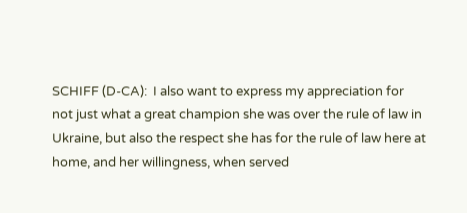SCHIFF (D-CA):  I also want to express my appreciation for not just what a great champion she was over the rule of law in Ukraine, but also the respect she has for the rule of law here at home, and her willingness, when served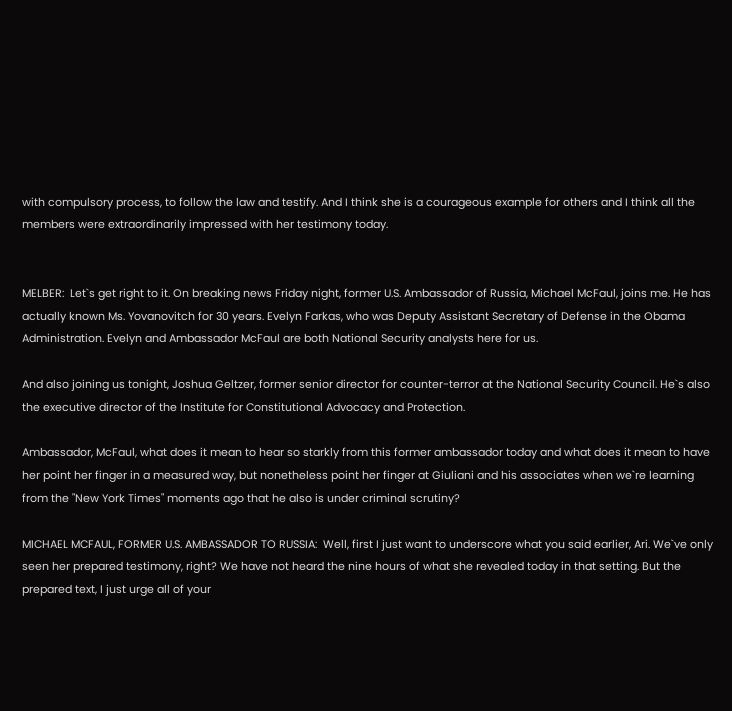with compulsory process, to follow the law and testify. And I think she is a courageous example for others and I think all the members were extraordinarily impressed with her testimony today.


MELBER:  Let`s get right to it. On breaking news Friday night, former U.S. Ambassador of Russia, Michael McFaul, joins me. He has actually known Ms. Yovanovitch for 30 years. Evelyn Farkas, who was Deputy Assistant Secretary of Defense in the Obama Administration. Evelyn and Ambassador McFaul are both National Security analysts here for us.

And also joining us tonight, Joshua Geltzer, former senior director for counter-terror at the National Security Council. He`s also the executive director of the Institute for Constitutional Advocacy and Protection.

Ambassador, McFaul, what does it mean to hear so starkly from this former ambassador today and what does it mean to have her point her finger in a measured way, but nonetheless point her finger at Giuliani and his associates when we`re learning from the "New York Times" moments ago that he also is under criminal scrutiny?

MICHAEL MCFAUL, FORMER U.S. AMBASSADOR TO RUSSIA:  Well, first I just want to underscore what you said earlier, Ari. We`ve only seen her prepared testimony, right? We have not heard the nine hours of what she revealed today in that setting. But the prepared text, I just urge all of your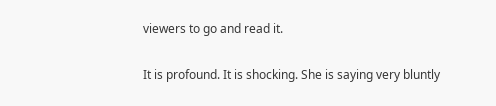viewers to go and read it.

It is profound. It is shocking. She is saying very bluntly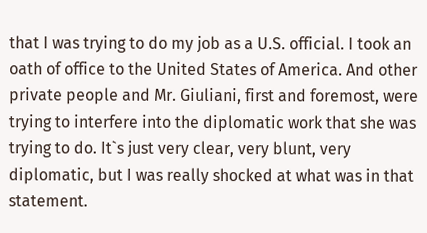that I was trying to do my job as a U.S. official. I took an oath of office to the United States of America. And other private people and Mr. Giuliani, first and foremost, were trying to interfere into the diplomatic work that she was trying to do. It`s just very clear, very blunt, very diplomatic, but I was really shocked at what was in that statement.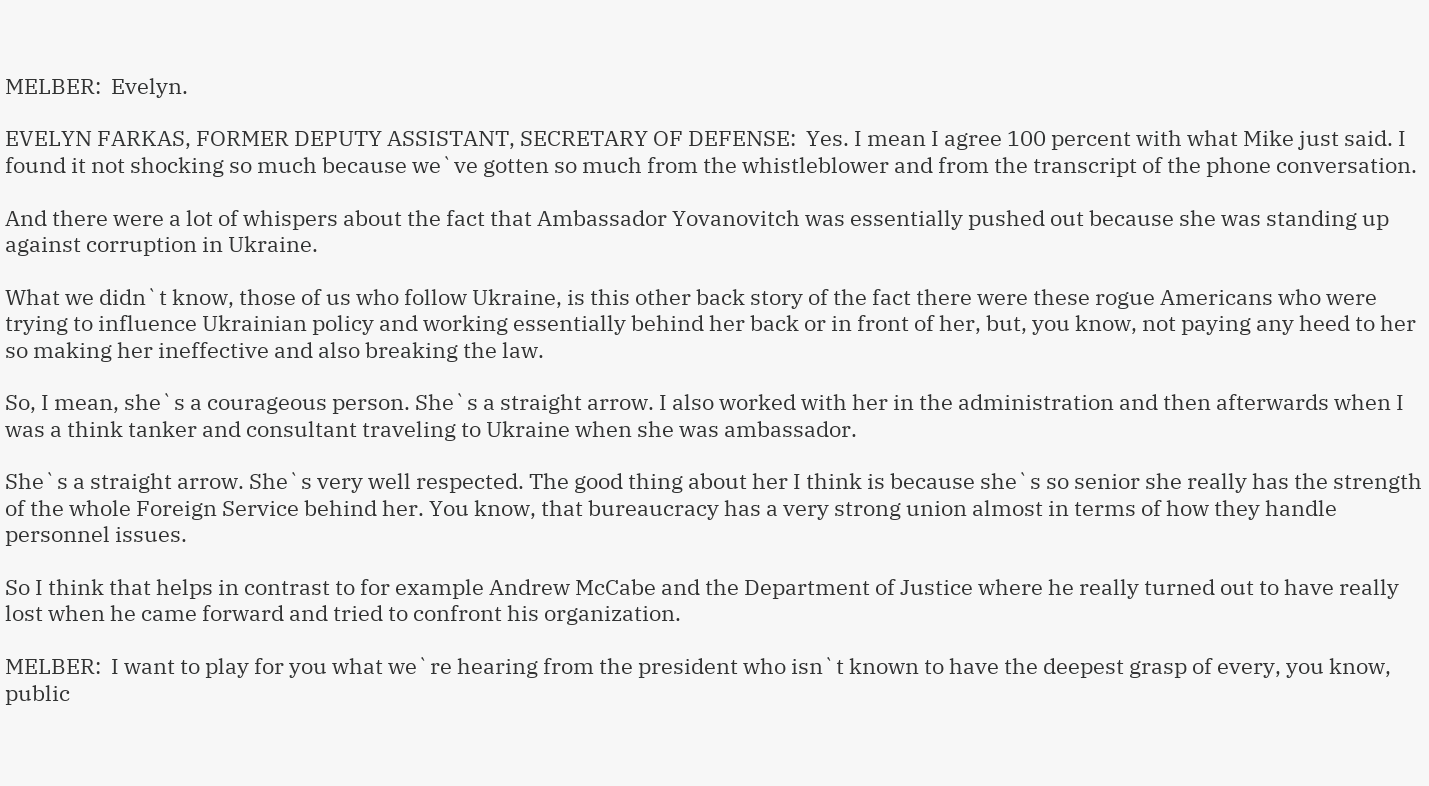MELBER:  Evelyn.

EVELYN FARKAS, FORMER DEPUTY ASSISTANT, SECRETARY OF DEFENSE:  Yes. I mean I agree 100 percent with what Mike just said. I found it not shocking so much because we`ve gotten so much from the whistleblower and from the transcript of the phone conversation.

And there were a lot of whispers about the fact that Ambassador Yovanovitch was essentially pushed out because she was standing up against corruption in Ukraine.

What we didn`t know, those of us who follow Ukraine, is this other back story of the fact there were these rogue Americans who were trying to influence Ukrainian policy and working essentially behind her back or in front of her, but, you know, not paying any heed to her so making her ineffective and also breaking the law.

So, I mean, she`s a courageous person. She`s a straight arrow. I also worked with her in the administration and then afterwards when I was a think tanker and consultant traveling to Ukraine when she was ambassador.

She`s a straight arrow. She`s very well respected. The good thing about her I think is because she`s so senior she really has the strength of the whole Foreign Service behind her. You know, that bureaucracy has a very strong union almost in terms of how they handle personnel issues.

So I think that helps in contrast to for example Andrew McCabe and the Department of Justice where he really turned out to have really lost when he came forward and tried to confront his organization.

MELBER:  I want to play for you what we`re hearing from the president who isn`t known to have the deepest grasp of every, you know, public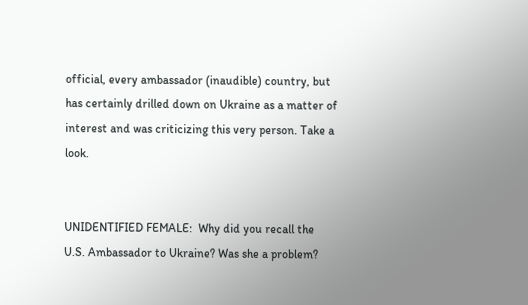official, every ambassador (inaudible) country, but has certainly drilled down on Ukraine as a matter of interest and was criticizing this very person. Take a look.


UNIDENTIFIED FEMALE:  Why did you recall the U.S. Ambassador to Ukraine? Was she a problem?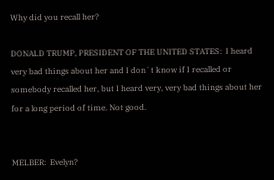Why did you recall her?

DONALD TRUMP, PRESIDENT OF THE UNITED STATES:  I heard very bad things about her and I don`t know if I recalled or somebody recalled her, but I heard very, very bad things about her for a long period of time. Not good.


MELBER:  Evelyn?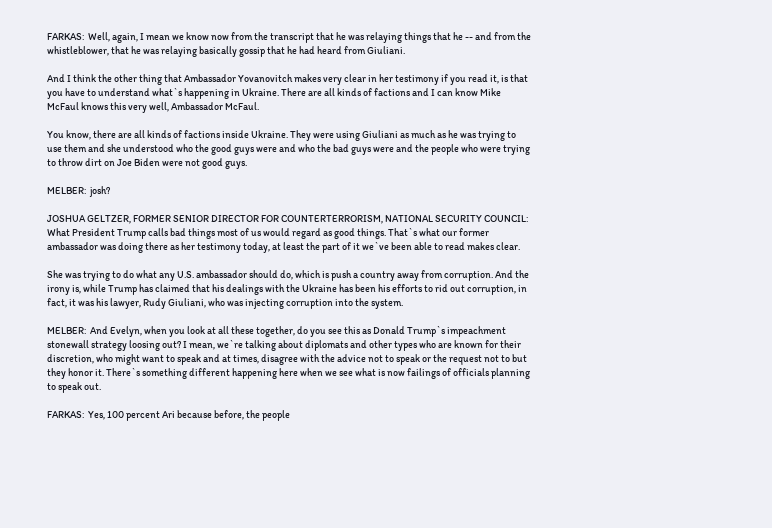FARKAS:  Well, again, I mean we know now from the transcript that he was relaying things that he -- and from the whistleblower, that he was relaying basically gossip that he had heard from Giuliani.

And I think the other thing that Ambassador Yovanovitch makes very clear in her testimony if you read it, is that you have to understand what`s happening in Ukraine. There are all kinds of factions and I can know Mike McFaul knows this very well, Ambassador McFaul.

You know, there are all kinds of factions inside Ukraine. They were using Giuliani as much as he was trying to use them and she understood who the good guys were and who the bad guys were and the people who were trying to throw dirt on Joe Biden were not good guys.

MELBER:  josh?

JOSHUA GELTZER, FORMER SENIOR DIRECTOR FOR COUNTERTERRORISM, NATIONAL SECURITY COUNCIL:  What President Trump calls bad things most of us would regard as good things. That`s what our former ambassador was doing there as her testimony today, at least the part of it we`ve been able to read makes clear.

She was trying to do what any U.S. ambassador should do, which is push a country away from corruption. And the irony is, while Trump has claimed that his dealings with the Ukraine has been his efforts to rid out corruption, in fact, it was his lawyer, Rudy Giuliani, who was injecting corruption into the system.

MELBER:  And Evelyn, when you look at all these together, do you see this as Donald Trump`s impeachment stonewall strategy loosing out? I mean, we`re talking about diplomats and other types who are known for their discretion, who might want to speak and at times, disagree with the advice not to speak or the request not to but they honor it. There`s something different happening here when we see what is now failings of officials planning to speak out.

FARKAS:  Yes, 100 percent Ari because before, the people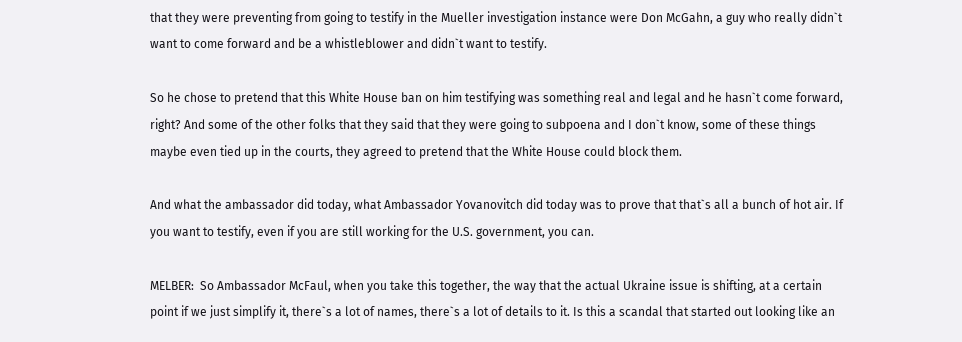that they were preventing from going to testify in the Mueller investigation instance were Don McGahn, a guy who really didn`t want to come forward and be a whistleblower and didn`t want to testify.

So he chose to pretend that this White House ban on him testifying was something real and legal and he hasn`t come forward, right? And some of the other folks that they said that they were going to subpoena and I don`t know, some of these things maybe even tied up in the courts, they agreed to pretend that the White House could block them.

And what the ambassador did today, what Ambassador Yovanovitch did today was to prove that that`s all a bunch of hot air. If you want to testify, even if you are still working for the U.S. government, you can.

MELBER:  So Ambassador McFaul, when you take this together, the way that the actual Ukraine issue is shifting, at a certain point if we just simplify it, there`s a lot of names, there`s a lot of details to it. Is this a scandal that started out looking like an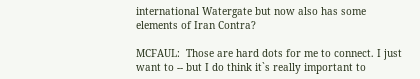international Watergate but now also has some elements of Iran Contra?

MCFAUL:  Those are hard dots for me to connect. I just want to -- but I do think it`s really important to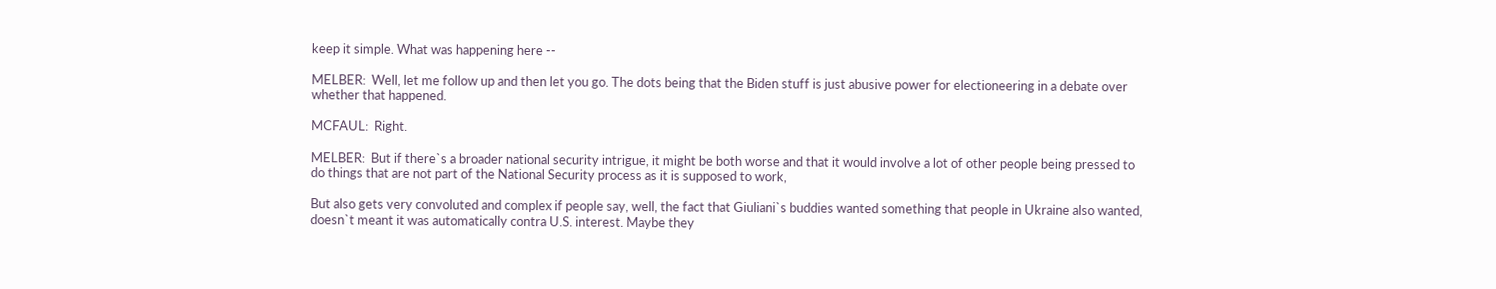keep it simple. What was happening here --

MELBER:  Well, let me follow up and then let you go. The dots being that the Biden stuff is just abusive power for electioneering in a debate over whether that happened.

MCFAUL:  Right.

MELBER:  But if there`s a broader national security intrigue, it might be both worse and that it would involve a lot of other people being pressed to do things that are not part of the National Security process as it is supposed to work,

But also gets very convoluted and complex if people say, well, the fact that Giuliani`s buddies wanted something that people in Ukraine also wanted, doesn`t meant it was automatically contra U.S. interest. Maybe they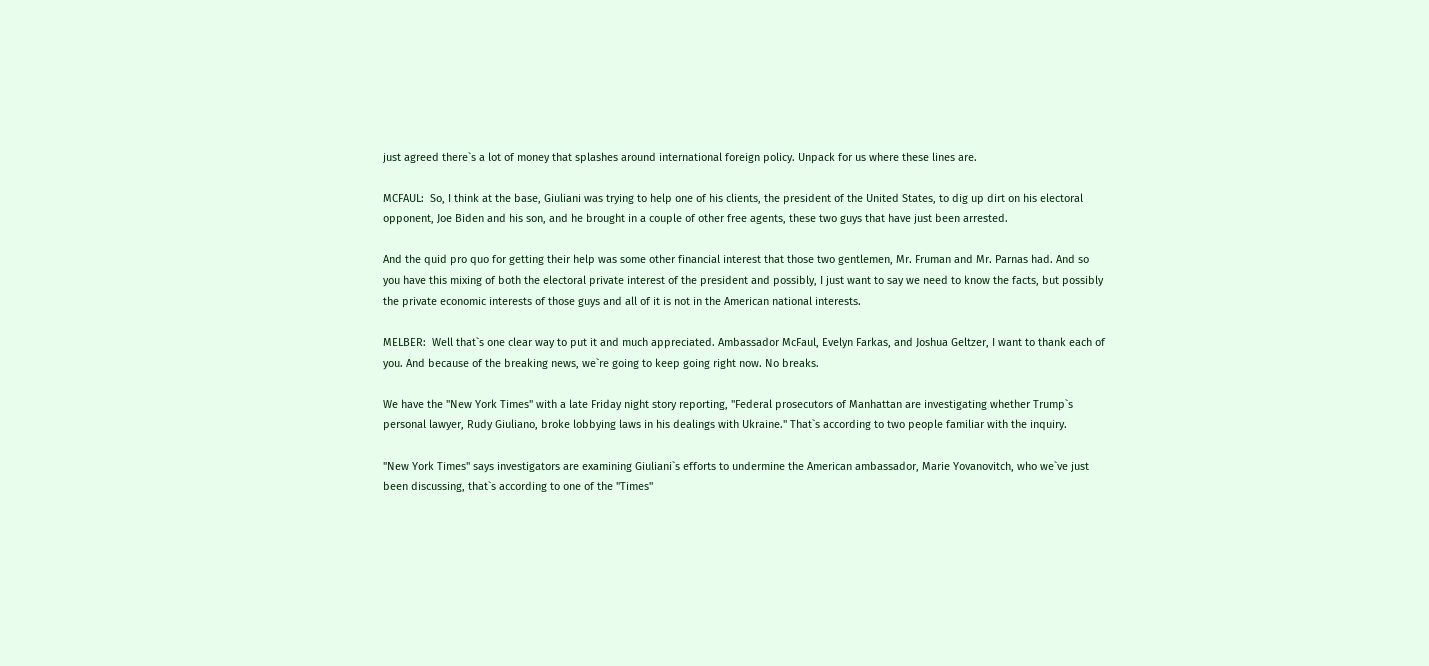just agreed there`s a lot of money that splashes around international foreign policy. Unpack for us where these lines are.

MCFAUL:  So, I think at the base, Giuliani was trying to help one of his clients, the president of the United States, to dig up dirt on his electoral opponent, Joe Biden and his son, and he brought in a couple of other free agents, these two guys that have just been arrested.

And the quid pro quo for getting their help was some other financial interest that those two gentlemen, Mr. Fruman and Mr. Parnas had. And so you have this mixing of both the electoral private interest of the president and possibly, I just want to say we need to know the facts, but possibly the private economic interests of those guys and all of it is not in the American national interests.

MELBER:  Well that`s one clear way to put it and much appreciated. Ambassador McFaul, Evelyn Farkas, and Joshua Geltzer, I want to thank each of you. And because of the breaking news, we`re going to keep going right now. No breaks.

We have the "New York Times" with a late Friday night story reporting, "Federal prosecutors of Manhattan are investigating whether Trump`s personal lawyer, Rudy Giuliano, broke lobbying laws in his dealings with Ukraine." That`s according to two people familiar with the inquiry.

"New York Times" says investigators are examining Giuliani`s efforts to undermine the American ambassador, Marie Yovanovitch, who we`ve just been discussing, that`s according to one of the "Times"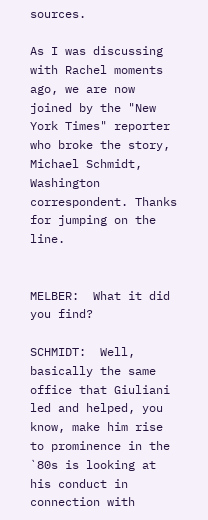sources.

As I was discussing with Rachel moments ago, we are now joined by the "New York Times" reporter who broke the story, Michael Schmidt, Washington correspondent. Thanks for jumping on the line.


MELBER:  What it did you find?

SCHMIDT:  Well, basically the same office that Giuliani led and helped, you know, make him rise to prominence in the `80s is looking at his conduct in connection with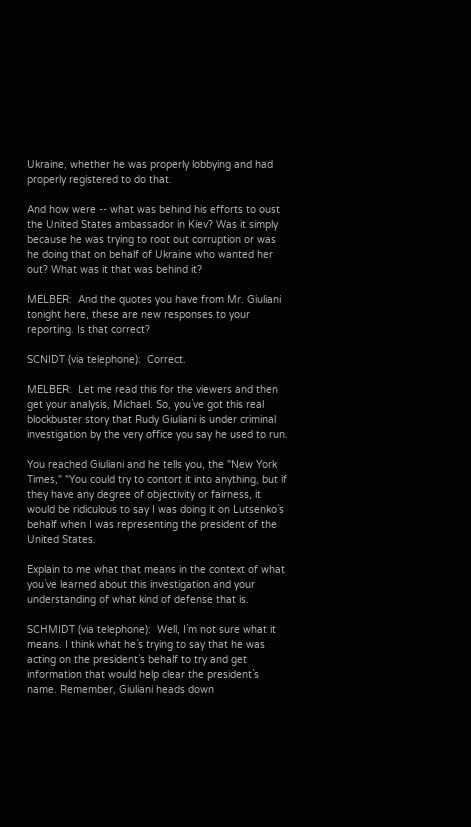Ukraine, whether he was properly lobbying and had properly registered to do that.

And how were -- what was behind his efforts to oust the United States ambassador in Kiev? Was it simply because he was trying to root out corruption or was he doing that on behalf of Ukraine who wanted her out? What was it that was behind it?

MELBER:  And the quotes you have from Mr. Giuliani tonight here, these are new responses to your reporting. Is that correct?

SCNIDT (via telephone):  Correct.

MELBER:  Let me read this for the viewers and then get your analysis, Michael. So, you`ve got this real blockbuster story that Rudy Giuliani is under criminal investigation by the very office you say he used to run.

You reached Giuliani and he tells you, the "New York Times," "You could try to contort it into anything, but if they have any degree of objectivity or fairness, it would be ridiculous to say I was doing it on Lutsenko`s behalf when I was representing the president of the United States.

Explain to me what that means in the context of what you`ve learned about this investigation and your understanding of what kind of defense that is.

SCHMIDT (via telephone):  Well, I`m not sure what it means. I think what he`s trying to say that he was acting on the president`s behalf to try and get information that would help clear the president`s name. Remember, Giuliani heads down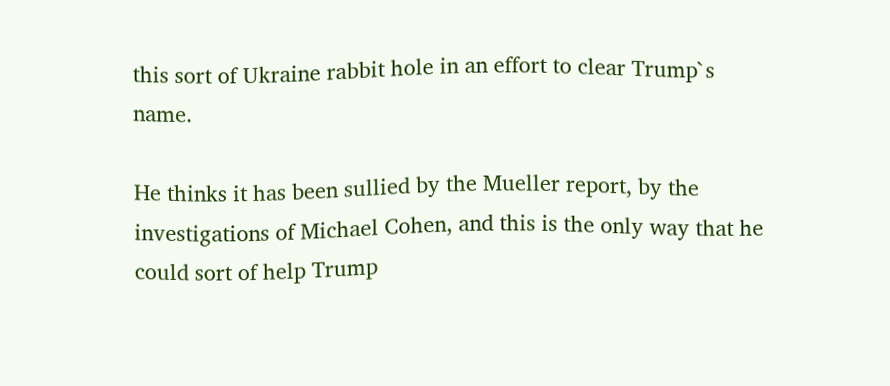this sort of Ukraine rabbit hole in an effort to clear Trump`s name.

He thinks it has been sullied by the Mueller report, by the investigations of Michael Cohen, and this is the only way that he could sort of help Trump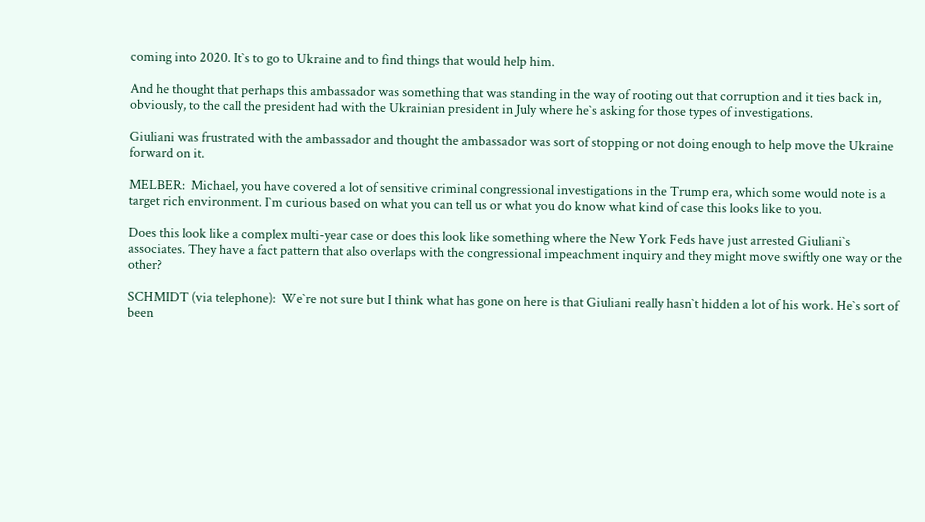coming into 2020. It`s to go to Ukraine and to find things that would help him.

And he thought that perhaps this ambassador was something that was standing in the way of rooting out that corruption and it ties back in, obviously, to the call the president had with the Ukrainian president in July where he`s asking for those types of investigations.

Giuliani was frustrated with the ambassador and thought the ambassador was sort of stopping or not doing enough to help move the Ukraine forward on it.

MELBER:  Michael, you have covered a lot of sensitive criminal congressional investigations in the Trump era, which some would note is a target rich environment. I`m curious based on what you can tell us or what you do know what kind of case this looks like to you.

Does this look like a complex multi-year case or does this look like something where the New York Feds have just arrested Giuliani`s associates. They have a fact pattern that also overlaps with the congressional impeachment inquiry and they might move swiftly one way or the other?

SCHMIDT (via telephone):  We`re not sure but I think what has gone on here is that Giuliani really hasn`t hidden a lot of his work. He`s sort of been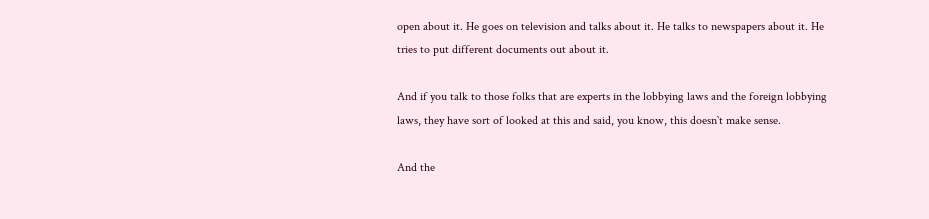open about it. He goes on television and talks about it. He talks to newspapers about it. He tries to put different documents out about it.

And if you talk to those folks that are experts in the lobbying laws and the foreign lobbying laws, they have sort of looked at this and said, you know, this doesn`t make sense.

And the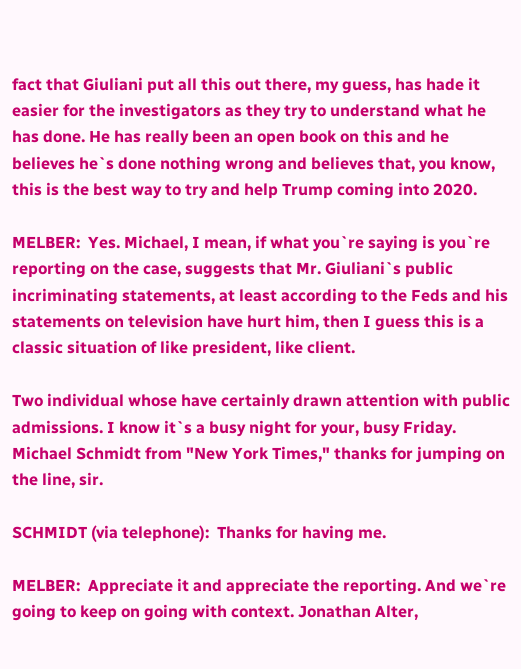fact that Giuliani put all this out there, my guess, has hade it easier for the investigators as they try to understand what he has done. He has really been an open book on this and he believes he`s done nothing wrong and believes that, you know, this is the best way to try and help Trump coming into 2020.

MELBER:  Yes. Michael, I mean, if what you`re saying is you`re reporting on the case, suggests that Mr. Giuliani`s public incriminating statements, at least according to the Feds and his statements on television have hurt him, then I guess this is a classic situation of like president, like client.

Two individual whose have certainly drawn attention with public admissions. I know it`s a busy night for your, busy Friday. Michael Schmidt from "New York Times," thanks for jumping on the line, sir.

SCHMIDT (via telephone):  Thanks for having me.

MELBER:  Appreciate it and appreciate the reporting. And we`re going to keep on going with context. Jonathan Alter,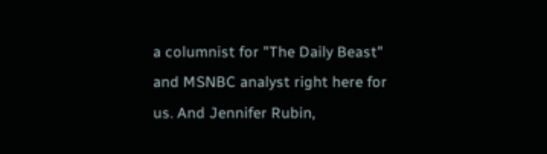a columnist for "The Daily Beast" and MSNBC analyst right here for us. And Jennifer Rubin,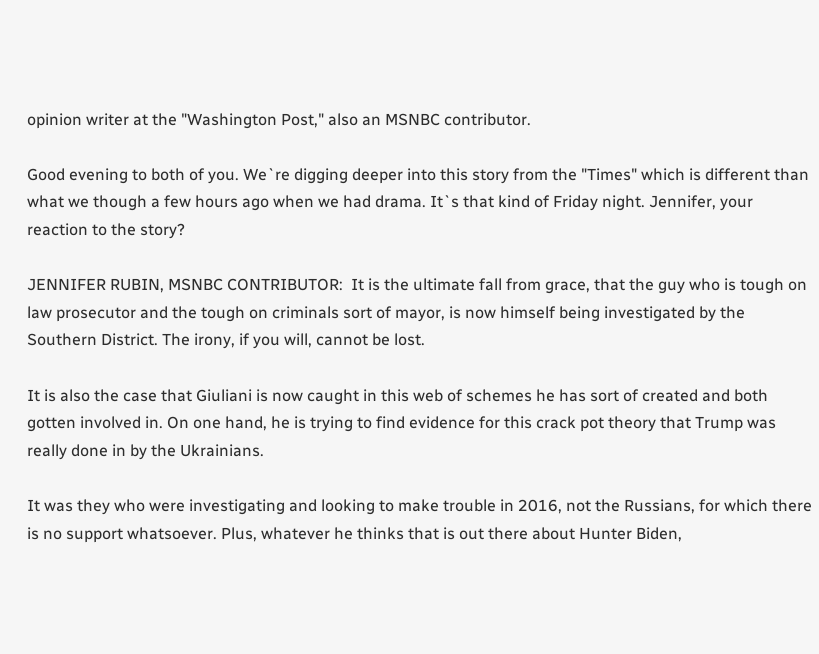opinion writer at the "Washington Post," also an MSNBC contributor.

Good evening to both of you. We`re digging deeper into this story from the "Times" which is different than what we though a few hours ago when we had drama. It`s that kind of Friday night. Jennifer, your reaction to the story?

JENNIFER RUBIN, MSNBC CONTRIBUTOR:  It is the ultimate fall from grace, that the guy who is tough on law prosecutor and the tough on criminals sort of mayor, is now himself being investigated by the Southern District. The irony, if you will, cannot be lost.

It is also the case that Giuliani is now caught in this web of schemes he has sort of created and both gotten involved in. On one hand, he is trying to find evidence for this crack pot theory that Trump was really done in by the Ukrainians.

It was they who were investigating and looking to make trouble in 2016, not the Russians, for which there is no support whatsoever. Plus, whatever he thinks that is out there about Hunter Biden,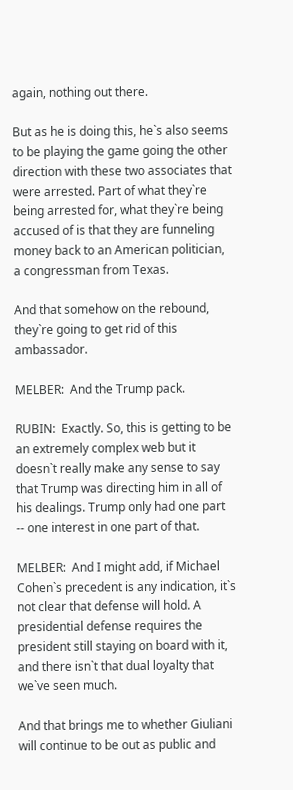again, nothing out there.

But as he is doing this, he`s also seems to be playing the game going the other direction with these two associates that were arrested. Part of what they`re being arrested for, what they`re being accused of is that they are funneling money back to an American politician, a congressman from Texas.

And that somehow on the rebound, they`re going to get rid of this ambassador.

MELBER:  And the Trump pack.

RUBIN:  Exactly. So, this is getting to be an extremely complex web but it doesn`t really make any sense to say that Trump was directing him in all of his dealings. Trump only had one part -- one interest in one part of that.

MELBER:  And I might add, if Michael Cohen`s precedent is any indication, it`s not clear that defense will hold. A presidential defense requires the president still staying on board with it, and there isn`t that dual loyalty that we`ve seen much.

And that brings me to whether Giuliani will continue to be out as public and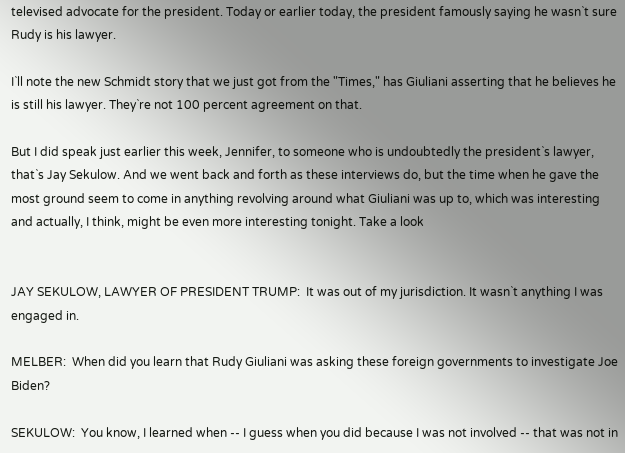televised advocate for the president. Today or earlier today, the president famously saying he wasn`t sure Rudy is his lawyer.

I`ll note the new Schmidt story that we just got from the "Times," has Giuliani asserting that he believes he is still his lawyer. They`re not 100 percent agreement on that.

But I did speak just earlier this week, Jennifer, to someone who is undoubtedly the president`s lawyer, that`s Jay Sekulow. And we went back and forth as these interviews do, but the time when he gave the most ground seem to come in anything revolving around what Giuliani was up to, which was interesting and actually, I think, might be even more interesting tonight. Take a look


JAY SEKULOW, LAWYER OF PRESIDENT TRUMP:  It was out of my jurisdiction. It wasn`t anything I was engaged in.

MELBER:  When did you learn that Rudy Giuliani was asking these foreign governments to investigate Joe Biden?

SEKULOW:  You know, I learned when -- I guess when you did because I was not involved -- that was not in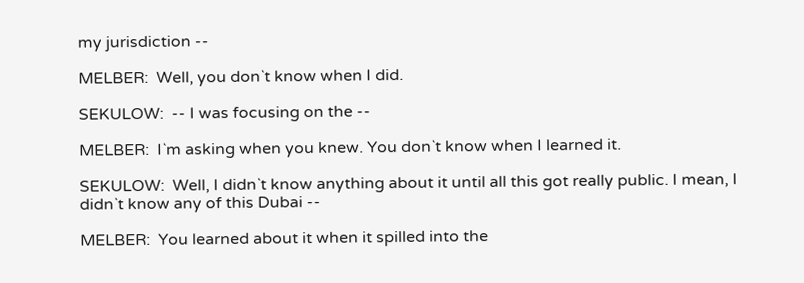my jurisdiction --

MELBER:  Well, you don`t know when I did.

SEKULOW:  -- I was focusing on the --

MELBER:  I`m asking when you knew. You don`t know when I learned it.

SEKULOW:  Well, I didn`t know anything about it until all this got really public. I mean, I didn`t know any of this Dubai --

MELBER:  You learned about it when it spilled into the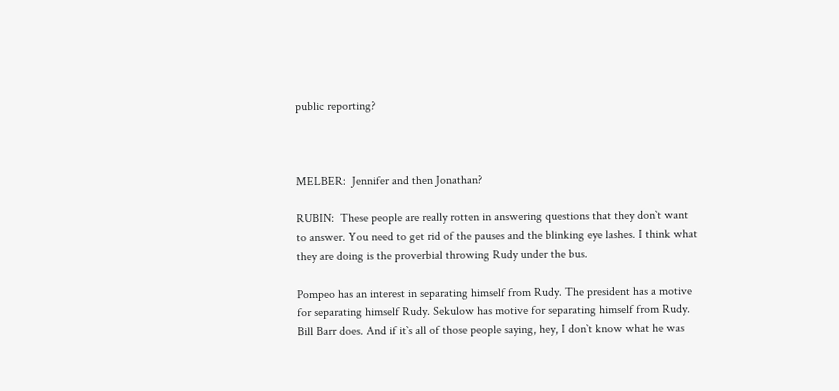public reporting?



MELBER:  Jennifer and then Jonathan?

RUBIN:  These people are really rotten in answering questions that they don`t want to answer. You need to get rid of the pauses and the blinking eye lashes. I think what they are doing is the proverbial throwing Rudy under the bus.

Pompeo has an interest in separating himself from Rudy. The president has a motive for separating himself Rudy. Sekulow has motive for separating himself from Rudy. Bill Barr does. And if it`s all of those people saying, hey, I don`t know what he was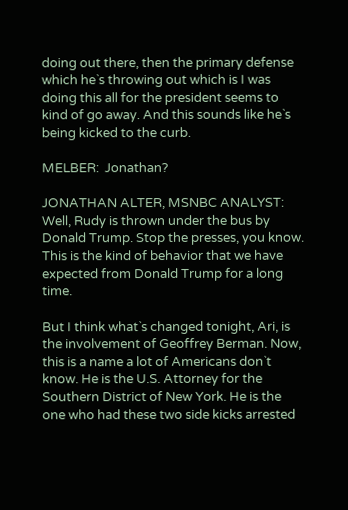doing out there, then the primary defense which he`s throwing out which is I was doing this all for the president seems to kind of go away. And this sounds like he`s being kicked to the curb.

MELBER:  Jonathan?

JONATHAN ALTER, MSNBC ANALYST:  Well, Rudy is thrown under the bus by Donald Trump. Stop the presses, you know. This is the kind of behavior that we have expected from Donald Trump for a long time.

But I think what`s changed tonight, Ari, is the involvement of Geoffrey Berman. Now, this is a name a lot of Americans don`t know. He is the U.S. Attorney for the Southern District of New York. He is the one who had these two side kicks arrested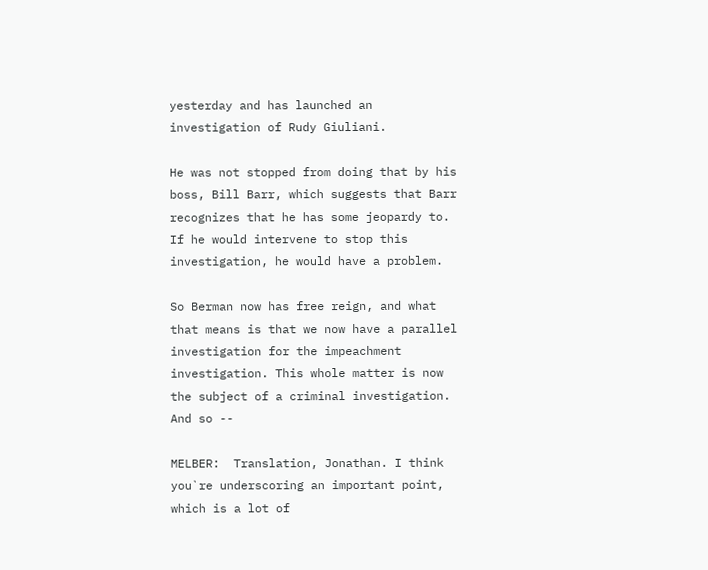yesterday and has launched an investigation of Rudy Giuliani.

He was not stopped from doing that by his boss, Bill Barr, which suggests that Barr recognizes that he has some jeopardy to. If he would intervene to stop this investigation, he would have a problem.

So Berman now has free reign, and what that means is that we now have a parallel investigation for the impeachment investigation. This whole matter is now the subject of a criminal investigation. And so --

MELBER:  Translation, Jonathan. I think you`re underscoring an important point, which is a lot of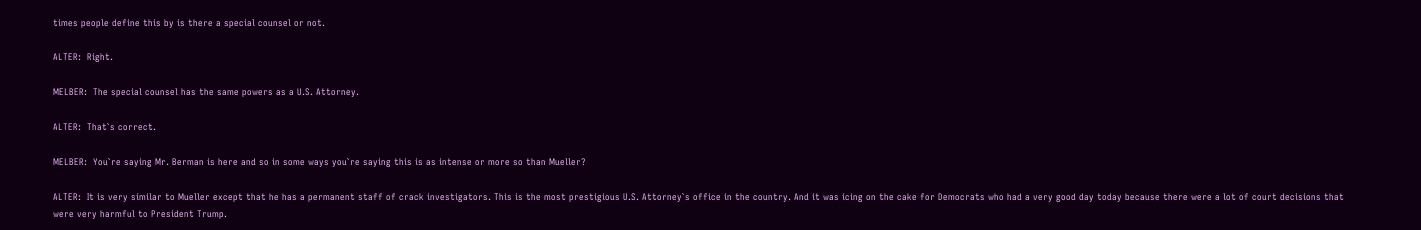times people define this by is there a special counsel or not.

ALTER:  Right.

MELBER:  The special counsel has the same powers as a U.S. Attorney.

ALTER:  That`s correct.

MELBER:  You`re saying Mr. Berman is here and so in some ways you`re saying this is as intense or more so than Mueller?

ALTER:  It is very similar to Mueller except that he has a permanent staff of crack investigators. This is the most prestigious U.S. Attorney`s office in the country. And it was icing on the cake for Democrats who had a very good day today because there were a lot of court decisions that were very harmful to President Trump.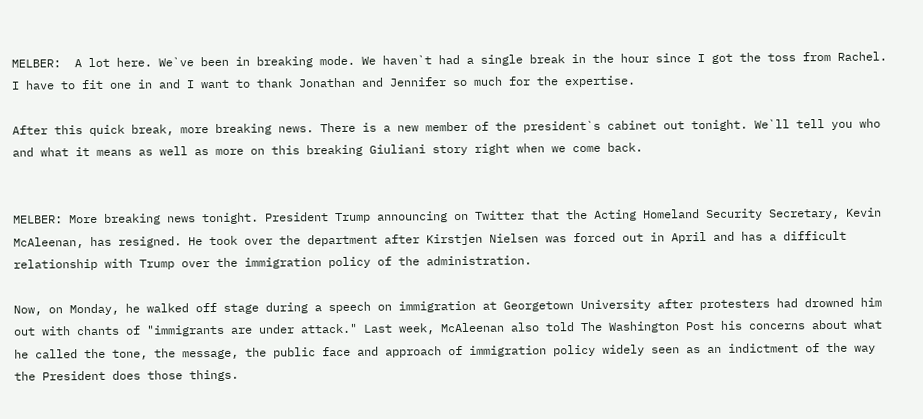MELBER:  A lot here. We`ve been in breaking mode. We haven`t had a single break in the hour since I got the toss from Rachel. I have to fit one in and I want to thank Jonathan and Jennifer so much for the expertise.

After this quick break, more breaking news. There is a new member of the president`s cabinet out tonight. We`ll tell you who and what it means as well as more on this breaking Giuliani story right when we come back.


MELBER: More breaking news tonight. President Trump announcing on Twitter that the Acting Homeland Security Secretary, Kevin McAleenan, has resigned. He took over the department after Kirstjen Nielsen was forced out in April and has a difficult relationship with Trump over the immigration policy of the administration.

Now, on Monday, he walked off stage during a speech on immigration at Georgetown University after protesters had drowned him out with chants of "immigrants are under attack." Last week, McAleenan also told The Washington Post his concerns about what he called the tone, the message, the public face and approach of immigration policy widely seen as an indictment of the way the President does those things.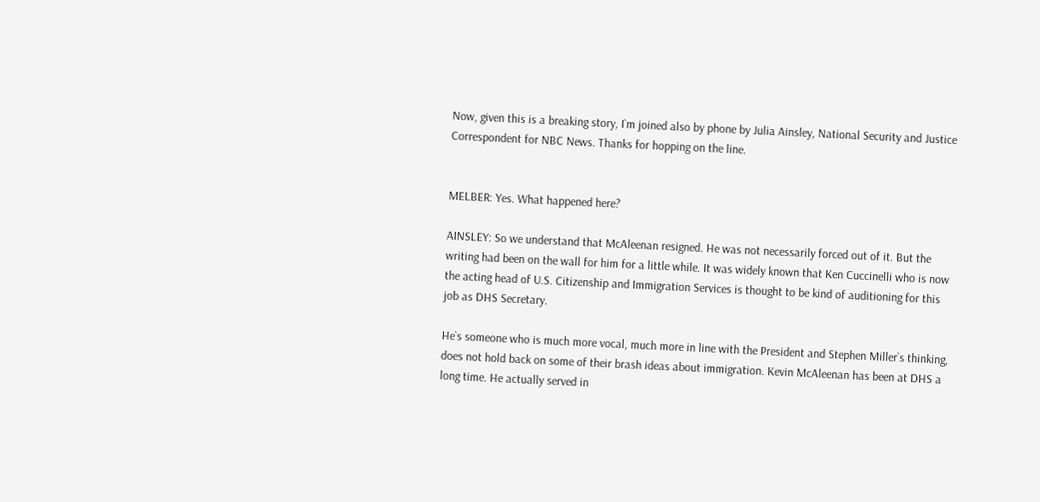Now, given this is a breaking story, I`m joined also by phone by Julia Ainsley, National Security and Justice Correspondent for NBC News. Thanks for hopping on the line.


MELBER: Yes. What happened here?

AINSLEY: So we understand that McAleenan resigned. He was not necessarily forced out of it. But the writing had been on the wall for him for a little while. It was widely known that Ken Cuccinelli who is now the acting head of U.S. Citizenship and Immigration Services is thought to be kind of auditioning for this job as DHS Secretary.

He`s someone who is much more vocal, much more in line with the President and Stephen Miller`s thinking, does not hold back on some of their brash ideas about immigration. Kevin McAleenan has been at DHS a long time. He actually served in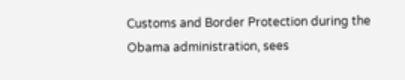Customs and Border Protection during the Obama administration, sees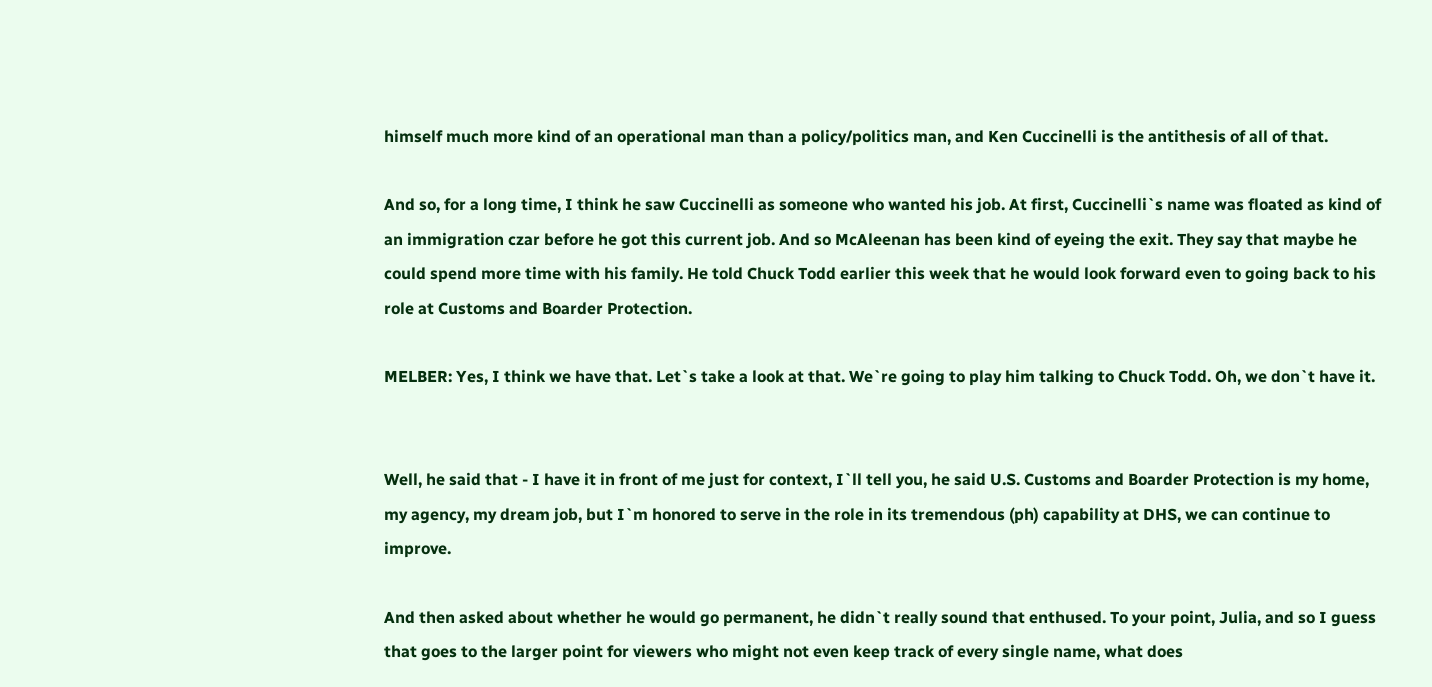himself much more kind of an operational man than a policy/politics man, and Ken Cuccinelli is the antithesis of all of that.

And so, for a long time, I think he saw Cuccinelli as someone who wanted his job. At first, Cuccinelli`s name was floated as kind of an immigration czar before he got this current job. And so McAleenan has been kind of eyeing the exit. They say that maybe he could spend more time with his family. He told Chuck Todd earlier this week that he would look forward even to going back to his role at Customs and Boarder Protection.

MELBER: Yes, I think we have that. Let`s take a look at that. We`re going to play him talking to Chuck Todd. Oh, we don`t have it.


Well, he said that - I have it in front of me just for context, I`ll tell you, he said U.S. Customs and Boarder Protection is my home, my agency, my dream job, but I`m honored to serve in the role in its tremendous (ph) capability at DHS, we can continue to improve.

And then asked about whether he would go permanent, he didn`t really sound that enthused. To your point, Julia, and so I guess that goes to the larger point for viewers who might not even keep track of every single name, what does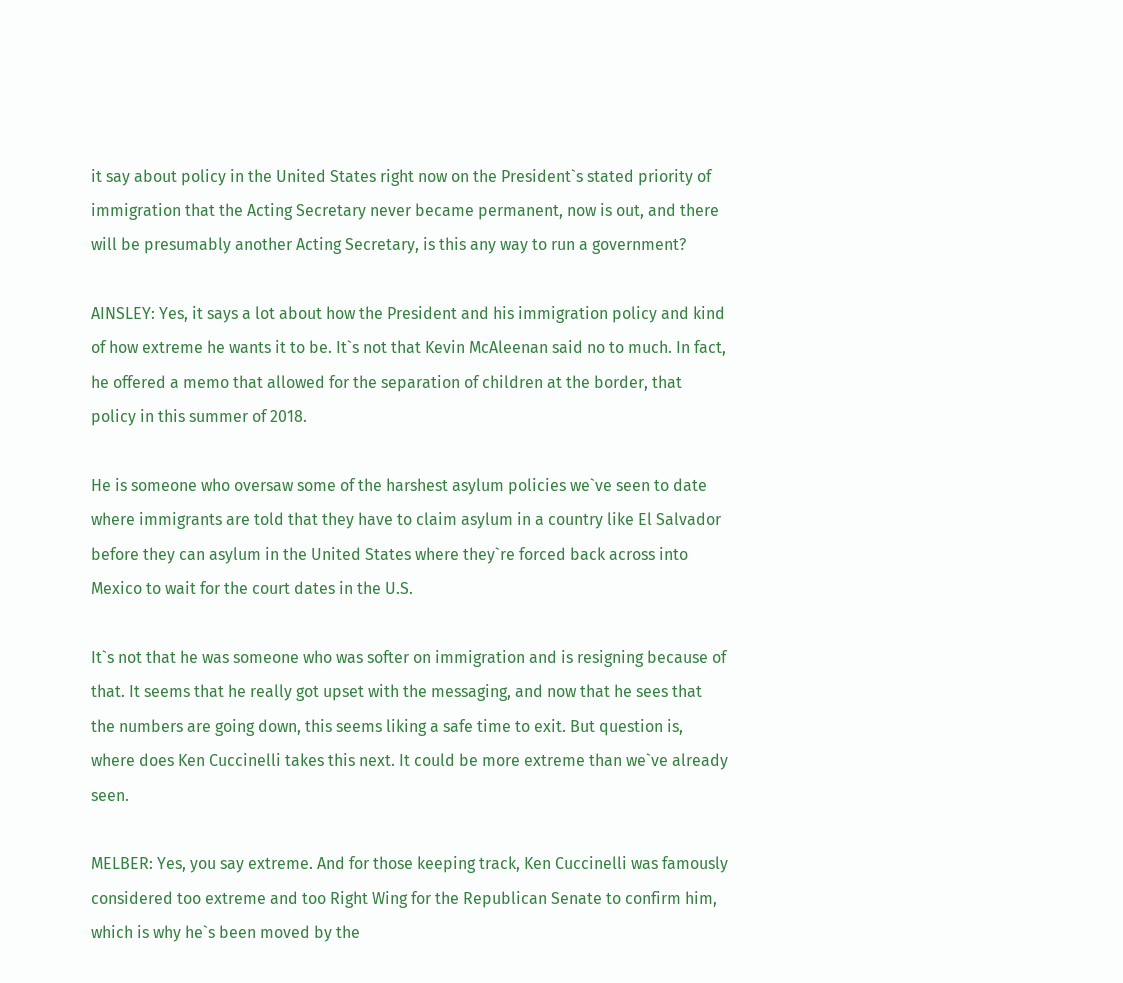it say about policy in the United States right now on the President`s stated priority of immigration that the Acting Secretary never became permanent, now is out, and there will be presumably another Acting Secretary, is this any way to run a government?

AINSLEY: Yes, it says a lot about how the President and his immigration policy and kind of how extreme he wants it to be. It`s not that Kevin McAleenan said no to much. In fact, he offered a memo that allowed for the separation of children at the border, that policy in this summer of 2018.

He is someone who oversaw some of the harshest asylum policies we`ve seen to date where immigrants are told that they have to claim asylum in a country like El Salvador before they can asylum in the United States where they`re forced back across into Mexico to wait for the court dates in the U.S.

It`s not that he was someone who was softer on immigration and is resigning because of that. It seems that he really got upset with the messaging, and now that he sees that the numbers are going down, this seems liking a safe time to exit. But question is, where does Ken Cuccinelli takes this next. It could be more extreme than we`ve already seen.

MELBER: Yes, you say extreme. And for those keeping track, Ken Cuccinelli was famously considered too extreme and too Right Wing for the Republican Senate to confirm him, which is why he`s been moved by the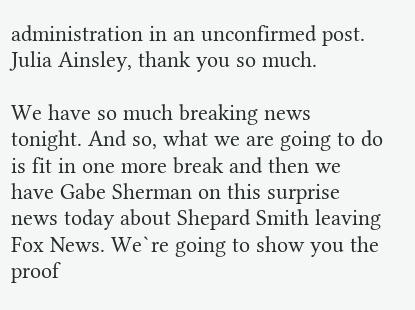administration in an unconfirmed post. Julia Ainsley, thank you so much.

We have so much breaking news tonight. And so, what we are going to do is fit in one more break and then we have Gabe Sherman on this surprise news today about Shepard Smith leaving Fox News. We`re going to show you the proof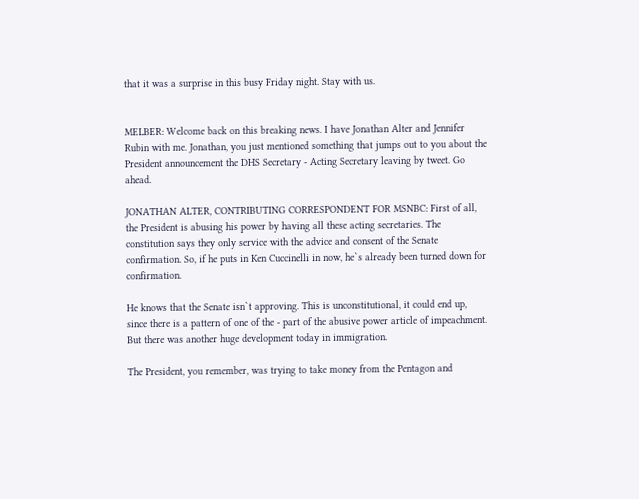that it was a surprise in this busy Friday night. Stay with us.


MELBER: Welcome back on this breaking news. I have Jonathan Alter and Jennifer Rubin with me. Jonathan, you just mentioned something that jumps out to you about the President announcement the DHS Secretary - Acting Secretary leaving by tweet. Go ahead.

JONATHAN ALTER, CONTRIBUTING CORRESPONDENT FOR MSNBC: First of all, the President is abusing his power by having all these acting secretaries. The constitution says they only service with the advice and consent of the Senate confirmation. So, if he puts in Ken Cuccinelli in now, he`s already been turned down for confirmation.

He knows that the Senate isn`t approving. This is unconstitutional, it could end up, since there is a pattern of one of the - part of the abusive power article of impeachment. But there was another huge development today in immigration.

The President, you remember, was trying to take money from the Pentagon and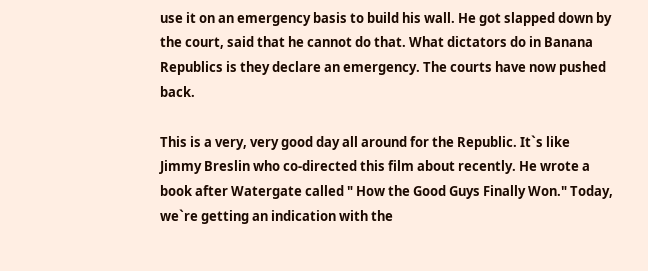use it on an emergency basis to build his wall. He got slapped down by the court, said that he cannot do that. What dictators do in Banana Republics is they declare an emergency. The courts have now pushed back.

This is a very, very good day all around for the Republic. It`s like Jimmy Breslin who co-directed this film about recently. He wrote a book after Watergate called " How the Good Guys Finally Won." Today, we`re getting an indication with the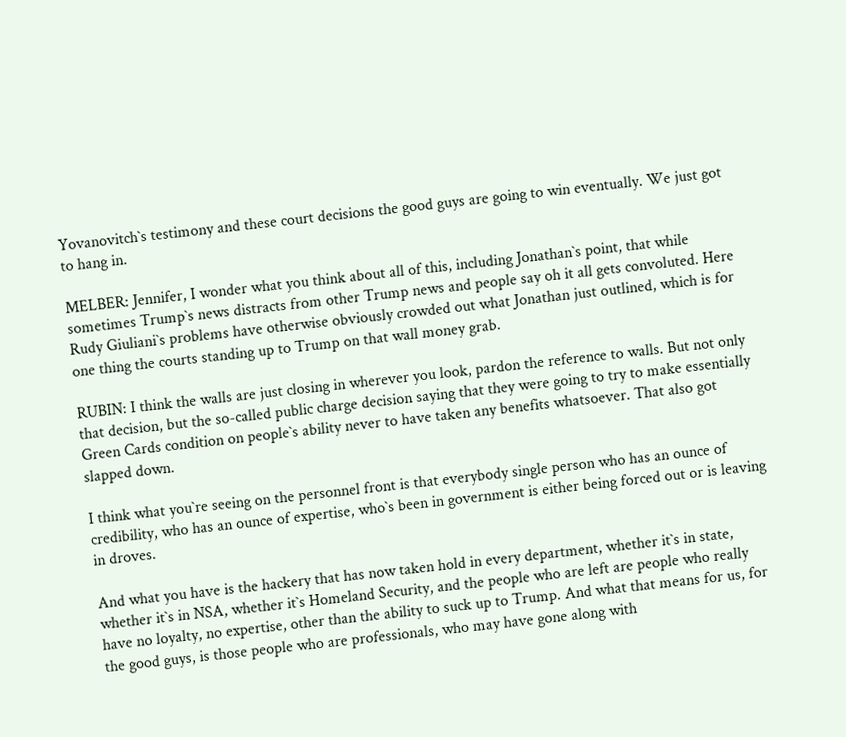Yovanovitch`s testimony and these court decisions the good guys are going to win eventually. We just got to hang in.

MELBER: Jennifer, I wonder what you think about all of this, including Jonathan`s point, that while sometimes Trump`s news distracts from other Trump news and people say oh it all gets convoluted. Here Rudy Giuliani`s problems have otherwise obviously crowded out what Jonathan just outlined, which is for one thing the courts standing up to Trump on that wall money grab.

RUBIN: I think the walls are just closing in wherever you look, pardon the reference to walls. But not only that decision, but the so-called public charge decision saying that they were going to try to make essentially Green Cards condition on people`s ability never to have taken any benefits whatsoever. That also got slapped down.

I think what you`re seeing on the personnel front is that everybody single person who has an ounce of credibility, who has an ounce of expertise, who`s been in government is either being forced out or is leaving in droves.

And what you have is the hackery that has now taken hold in every department, whether it`s in state, whether it`s in NSA, whether it`s Homeland Security, and the people who are left are people who really have no loyalty, no expertise, other than the ability to suck up to Trump. And what that means for us, for the good guys, is those people who are professionals, who may have gone along with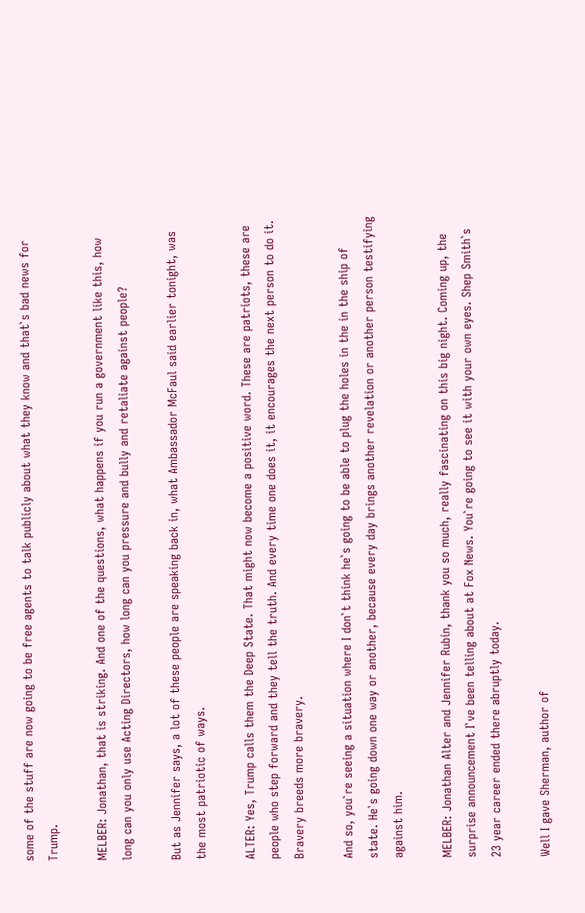some of the stuff are now going to be free agents to talk publicly about what they know and that`s bad news for Trump.

MELBER: Jonathan, that is striking. And one of the questions, what happens if you run a government like this, how long can you only use Acting Directors, how long can you pressure and bully and retaliate against people?

But as Jennifer says, a lot of these people are speaking back in, what Ambassador McFaul said earlier tonight, was the most patriotic of ways.

ALTER: Yes, Trump calls them the Deep State. That might now become a positive word. These are patriots, these are people who step forward and they tell the truth. And every time one does it, it encourages the next person to do it. Bravery breeds more bravery.

And so, you`re seeing a situation where I don`t think he`s going to be able to plug the holes in the in the ship of state. He`s going down one way or another, because every day brings another revelation or another person testifying against him.

MELBER: Jonathan Alter and Jennifer Rubin, thank you so much, really fascinating on this big night. Coming up, the surprise announcement I`ve been telling about at Fox News. You`re going to see it with your own eyes. Shep Smith`s 23 year career ended there abruptly today.

Well I gave Sherman, author of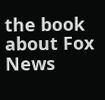the book about Fox News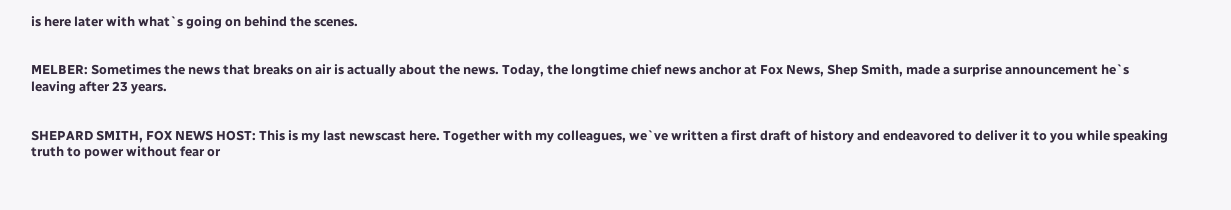is here later with what`s going on behind the scenes.


MELBER: Sometimes the news that breaks on air is actually about the news. Today, the longtime chief news anchor at Fox News, Shep Smith, made a surprise announcement he`s leaving after 23 years.


SHEPARD SMITH, FOX NEWS HOST: This is my last newscast here. Together with my colleagues, we`ve written a first draft of history and endeavored to deliver it to you while speaking truth to power without fear or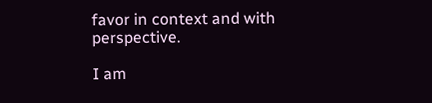favor in context and with perspective.

I am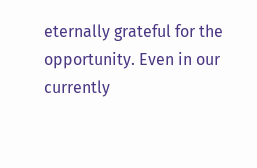eternally grateful for the opportunity. Even in our currently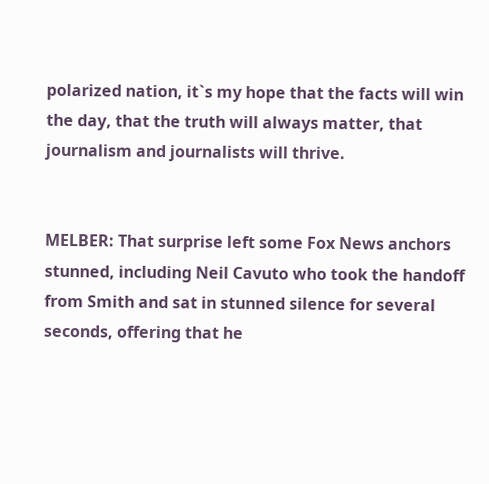polarized nation, it`s my hope that the facts will win the day, that the truth will always matter, that journalism and journalists will thrive.


MELBER: That surprise left some Fox News anchors stunned, including Neil Cavuto who took the handoff from Smith and sat in stunned silence for several seconds, offering that he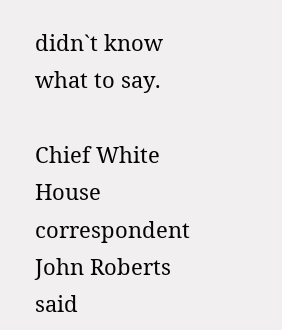didn`t know what to say.

Chief White House correspondent John Roberts said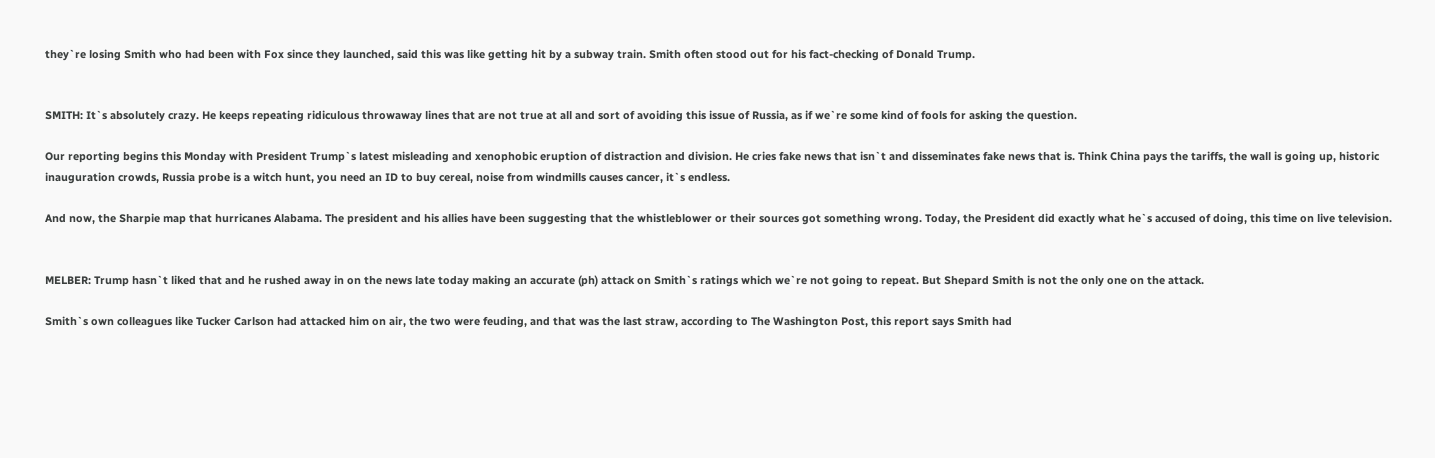they`re losing Smith who had been with Fox since they launched, said this was like getting hit by a subway train. Smith often stood out for his fact-checking of Donald Trump.


SMITH: It`s absolutely crazy. He keeps repeating ridiculous throwaway lines that are not true at all and sort of avoiding this issue of Russia, as if we`re some kind of fools for asking the question.

Our reporting begins this Monday with President Trump`s latest misleading and xenophobic eruption of distraction and division. He cries fake news that isn`t and disseminates fake news that is. Think China pays the tariffs, the wall is going up, historic inauguration crowds, Russia probe is a witch hunt, you need an ID to buy cereal, noise from windmills causes cancer, it`s endless.

And now, the Sharpie map that hurricanes Alabama. The president and his allies have been suggesting that the whistleblower or their sources got something wrong. Today, the President did exactly what he`s accused of doing, this time on live television.


MELBER: Trump hasn`t liked that and he rushed away in on the news late today making an accurate (ph) attack on Smith`s ratings which we`re not going to repeat. But Shepard Smith is not the only one on the attack.

Smith`s own colleagues like Tucker Carlson had attacked him on air, the two were feuding, and that was the last straw, according to The Washington Post, this report says Smith had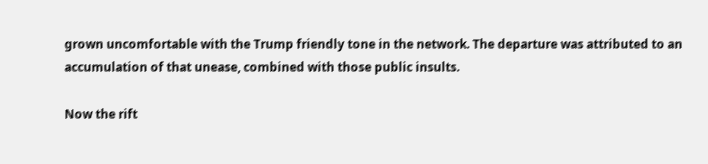grown uncomfortable with the Trump friendly tone in the network. The departure was attributed to an accumulation of that unease, combined with those public insults.

Now the rift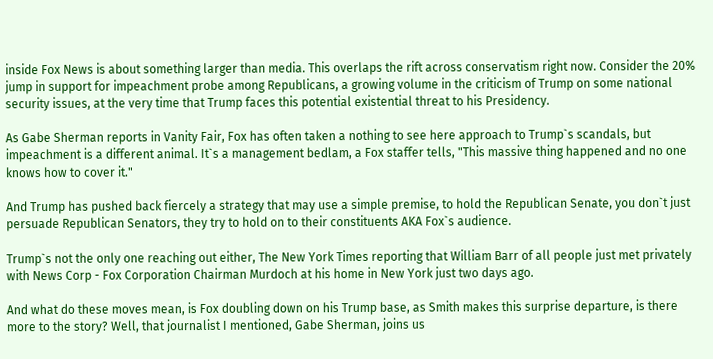inside Fox News is about something larger than media. This overlaps the rift across conservatism right now. Consider the 20% jump in support for impeachment probe among Republicans, a growing volume in the criticism of Trump on some national security issues, at the very time that Trump faces this potential existential threat to his Presidency.

As Gabe Sherman reports in Vanity Fair, Fox has often taken a nothing to see here approach to Trump`s scandals, but impeachment is a different animal. It`s a management bedlam, a Fox staffer tells, "This massive thing happened and no one knows how to cover it."

And Trump has pushed back fiercely a strategy that may use a simple premise, to hold the Republican Senate, you don`t just persuade Republican Senators, they try to hold on to their constituents AKA Fox`s audience.

Trump`s not the only one reaching out either, The New York Times reporting that William Barr of all people just met privately with News Corp - Fox Corporation Chairman Murdoch at his home in New York just two days ago.

And what do these moves mean, is Fox doubling down on his Trump base, as Smith makes this surprise departure, is there more to the story? Well, that journalist I mentioned, Gabe Sherman, joins us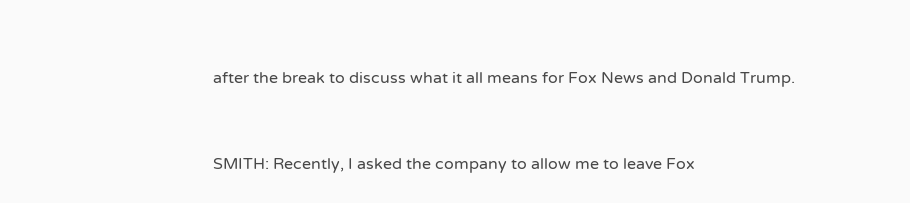after the break to discuss what it all means for Fox News and Donald Trump.


SMITH: Recently, I asked the company to allow me to leave Fox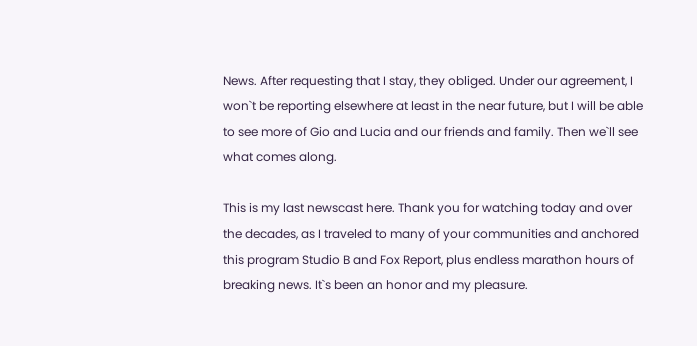News. After requesting that I stay, they obliged. Under our agreement, I won`t be reporting elsewhere at least in the near future, but I will be able to see more of Gio and Lucia and our friends and family. Then we`ll see what comes along.

This is my last newscast here. Thank you for watching today and over the decades, as I traveled to many of your communities and anchored this program Studio B and Fox Report, plus endless marathon hours of breaking news. It`s been an honor and my pleasure.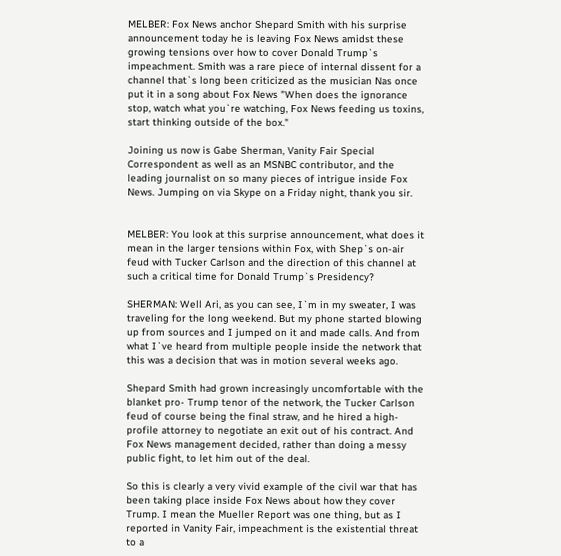MELBER: Fox News anchor Shepard Smith with his surprise announcement today he is leaving Fox News amidst these growing tensions over how to cover Donald Trump`s impeachment. Smith was a rare piece of internal dissent for a channel that`s long been criticized as the musician Nas once put it in a song about Fox News "When does the ignorance stop, watch what you`re watching, Fox News feeding us toxins, start thinking outside of the box."

Joining us now is Gabe Sherman, Vanity Fair Special Correspondent as well as an MSNBC contributor, and the leading journalist on so many pieces of intrigue inside Fox News. Jumping on via Skype on a Friday night, thank you sir.


MELBER: You look at this surprise announcement, what does it mean in the larger tensions within Fox, with Shep`s on-air feud with Tucker Carlson and the direction of this channel at such a critical time for Donald Trump`s Presidency?

SHERMAN: Well Ari, as you can see, I`m in my sweater, I was traveling for the long weekend. But my phone started blowing up from sources and I jumped on it and made calls. And from what I`ve heard from multiple people inside the network that this was a decision that was in motion several weeks ago.

Shepard Smith had grown increasingly uncomfortable with the blanket pro- Trump tenor of the network, the Tucker Carlson feud of course being the final straw, and he hired a high-profile attorney to negotiate an exit out of his contract. And Fox News management decided, rather than doing a messy public fight, to let him out of the deal.

So this is clearly a very vivid example of the civil war that has been taking place inside Fox News about how they cover Trump. I mean the Mueller Report was one thing, but as I reported in Vanity Fair, impeachment is the existential threat to a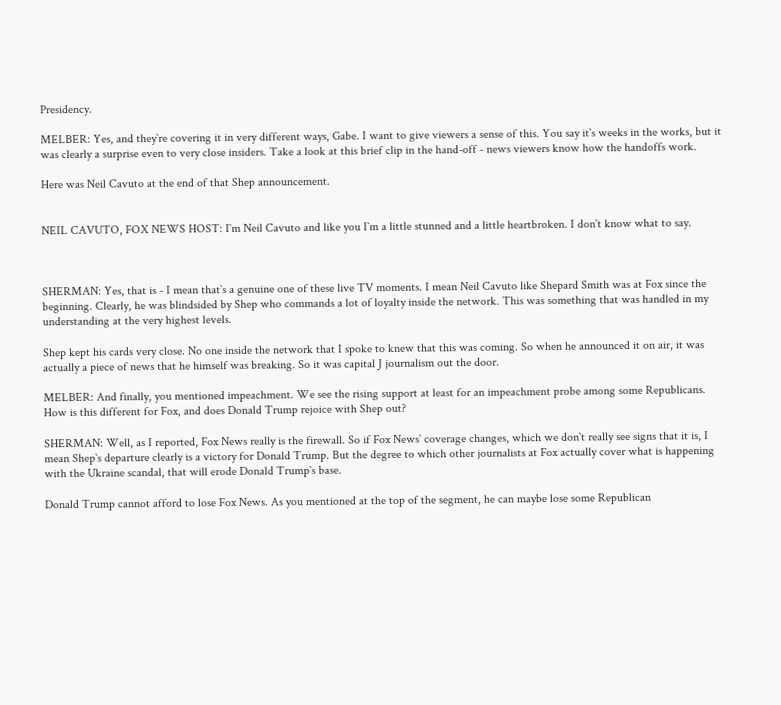Presidency.

MELBER: Yes, and they`re covering it in very different ways, Gabe. I want to give viewers a sense of this. You say it`s weeks in the works, but it was clearly a surprise even to very close insiders. Take a look at this brief clip in the hand-off - news viewers know how the handoffs work.

Here was Neil Cavuto at the end of that Shep announcement.


NEIL CAVUTO, FOX NEWS HOST: I`m Neil Cavuto and like you I`m a little stunned and a little heartbroken. I don`t know what to say.



SHERMAN: Yes, that is - I mean that`s a genuine one of these live TV moments. I mean Neil Cavuto like Shepard Smith was at Fox since the beginning. Clearly, he was blindsided by Shep who commands a lot of loyalty inside the network. This was something that was handled in my understanding at the very highest levels.

Shep kept his cards very close. No one inside the network that I spoke to knew that this was coming. So when he announced it on air, it was actually a piece of news that he himself was breaking. So it was capital J journalism out the door.

MELBER: And finally, you mentioned impeachment. We see the rising support at least for an impeachment probe among some Republicans. How is this different for Fox, and does Donald Trump rejoice with Shep out?

SHERMAN: Well, as I reported, Fox News really is the firewall. So if Fox News` coverage changes, which we don`t really see signs that it is, I mean Shep`s departure clearly is a victory for Donald Trump. But the degree to which other journalists at Fox actually cover what is happening with the Ukraine scandal, that will erode Donald Trump`s base.

Donald Trump cannot afford to lose Fox News. As you mentioned at the top of the segment, he can maybe lose some Republican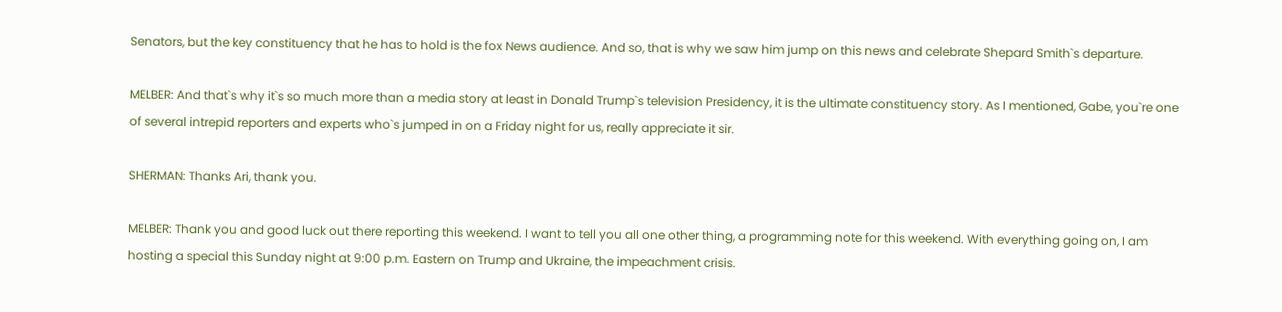Senators, but the key constituency that he has to hold is the fox News audience. And so, that is why we saw him jump on this news and celebrate Shepard Smith`s departure.

MELBER: And that`s why it`s so much more than a media story at least in Donald Trump`s television Presidency, it is the ultimate constituency story. As I mentioned, Gabe, you`re one of several intrepid reporters and experts who`s jumped in on a Friday night for us, really appreciate it sir.

SHERMAN: Thanks Ari, thank you.

MELBER: Thank you and good luck out there reporting this weekend. I want to tell you all one other thing, a programming note for this weekend. With everything going on, I am hosting a special this Sunday night at 9:00 p.m. Eastern on Trump and Ukraine, the impeachment crisis.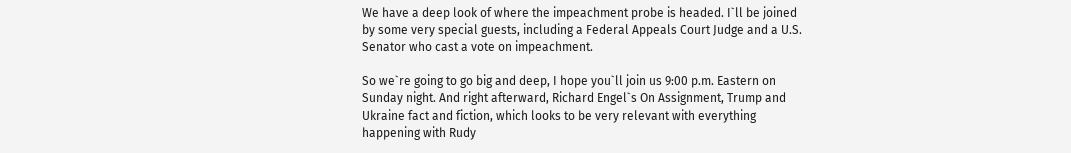We have a deep look of where the impeachment probe is headed. I`ll be joined by some very special guests, including a Federal Appeals Court Judge and a U.S. Senator who cast a vote on impeachment.

So we`re going to go big and deep, I hope you`ll join us 9:00 p.m. Eastern on Sunday night. And right afterward, Richard Engel`s On Assignment, Trump and Ukraine fact and fiction, which looks to be very relevant with everything happening with Rudy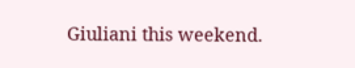Giuliani this weekend.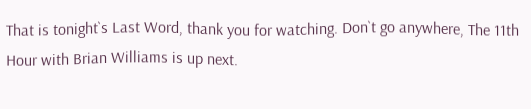That is tonight`s Last Word, thank you for watching. Don`t go anywhere, The 11th Hour with Brian Williams is up next.